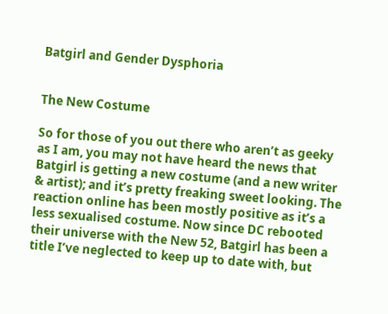Batgirl and Gender Dysphoria


The New Costume

So for those of you out there who aren’t as geeky as I am, you may not have heard the news that Batgirl is getting a new costume (and a new writer & artist); and it’s pretty freaking sweet looking. The reaction online has been mostly positive as it’s a less sexualised costume. Now since DC rebooted their universe with the New 52, Batgirl has been a title I’ve neglected to keep up to date with, but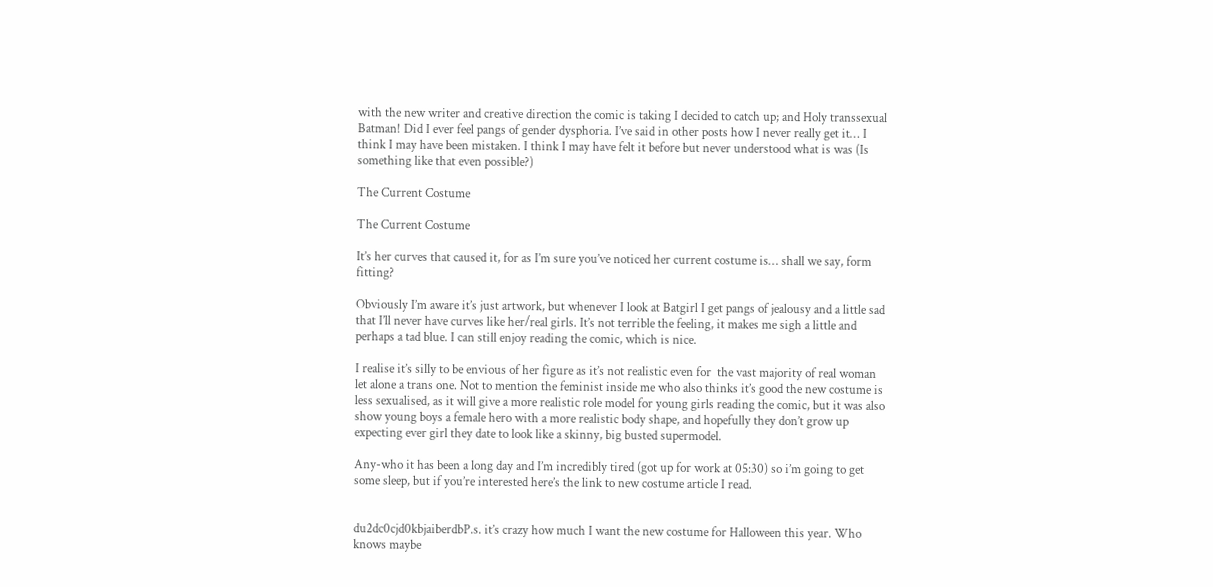with the new writer and creative direction the comic is taking I decided to catch up; and Holy transsexual Batman! Did I ever feel pangs of gender dysphoria. I’ve said in other posts how I never really get it… I think I may have been mistaken. I think I may have felt it before but never understood what is was (Is something like that even possible?)

The Current Costume

The Current Costume

It’s her curves that caused it, for as I’m sure you’ve noticed her current costume is… shall we say, form fitting?

Obviously I’m aware it’s just artwork, but whenever I look at Batgirl I get pangs of jealousy and a little sad that I’ll never have curves like her/real girls. It’s not terrible the feeling, it makes me sigh a little and perhaps a tad blue. I can still enjoy reading the comic, which is nice.

I realise it’s silly to be envious of her figure as it’s not realistic even for  the vast majority of real woman let alone a trans one. Not to mention the feminist inside me who also thinks it’s good the new costume is less sexualised, as it will give a more realistic role model for young girls reading the comic, but it was also show young boys a female hero with a more realistic body shape, and hopefully they don’t grow up expecting ever girl they date to look like a skinny, big busted supermodel.

Any-who it has been a long day and I’m incredibly tired (got up for work at 05:30) so i’m going to get some sleep, but if you’re interested here’s the link to new costume article I read.


du2dc0cjd0kbjaiberdbP.s. it’s crazy how much I want the new costume for Halloween this year. Who knows maybe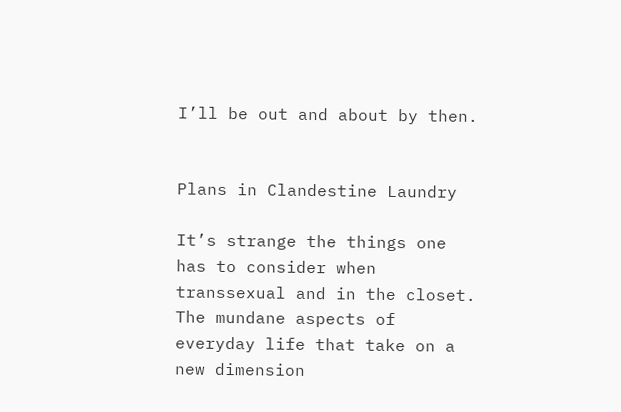I’ll be out and about by then.


Plans in Clandestine Laundry

It’s strange the things one has to consider when transsexual and in the closet. The mundane aspects of everyday life that take on a new dimension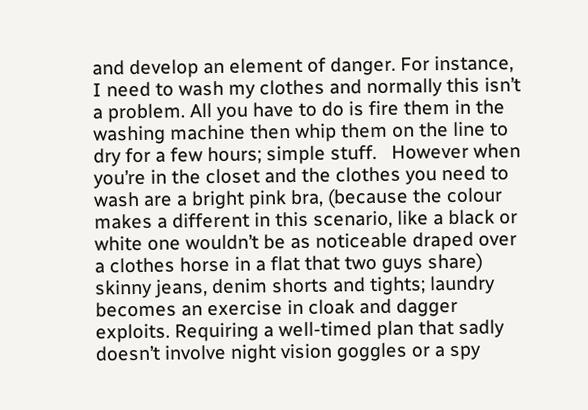and develop an element of danger. For instance, I need to wash my clothes and normally this isn’t a problem. All you have to do is fire them in the washing machine then whip them on the line to dry for a few hours; simple stuff.   However when you’re in the closet and the clothes you need to wash are a bright pink bra, (because the colour makes a different in this scenario, like a black or white one wouldn’t be as noticeable draped over a clothes horse in a flat that two guys share) skinny jeans, denim shorts and tights; laundry becomes an exercise in cloak and dagger exploits. Requiring a well-timed plan that sadly doesn’t involve night vision goggles or a spy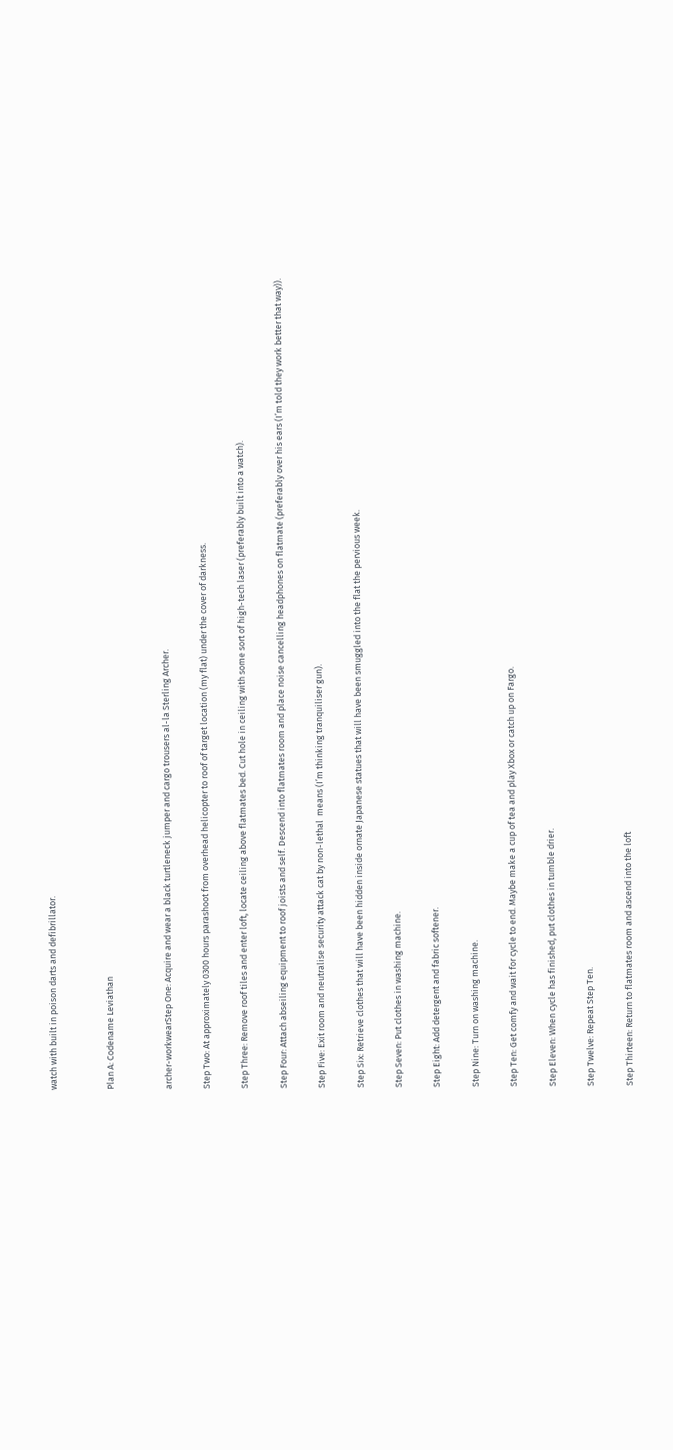watch with built in poison darts and defibrillator.


Plan A: Codename Leviathan


archer-workwearStep One: Acquire and wear a black turtleneck jumper and cargo trousers al-la Sterling Archer.

Step Two: At approximately 0300 hours parashoot from overhead helicopter to roof of target location (my flat) under the cover of darkness.

Step Three: Remove roof tiles and enter loft, locate ceiling above flatmates bed. Cut hole in ceiling with some sort of high-tech laser (preferably built into a watch).

Step Four: Attach abseiling equipment to roof joists and self. Descend into flatmates room and place noise cancelling headphones on flatmate (preferably over his ears (I’m told they work better that way)).

Step Five: Exit room and neutralise security attack cat by non-lethal  means (I’m thinking tranquiliser gun).

Step Six: Retrieve clothes that will have been hidden inside ornate Japanese statues that will have been smuggled into the flat the pervious week.

Step Seven: Put clothes in washing machine.

Step Eight: Add detergent and fabric softener.

Step Nine: Turn on washing machine.

Step Ten: Get comfy and wait for cycle to end. Maybe make a cup of tea and play Xbox or catch up on Fargo.

Step Eleven: When cycle has finished, put clothes in tumble drier.

Step Twelve: Repeat Step Ten.

Step Thirteen: Return to flatmates room and ascend into the loft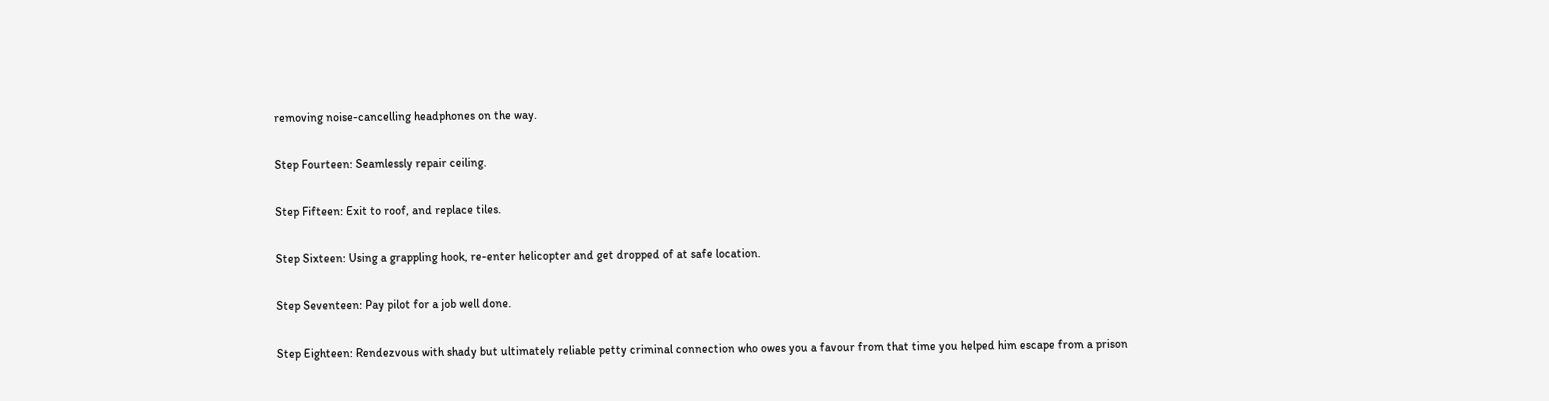removing noise-cancelling headphones on the way.

Step Fourteen: Seamlessly repair ceiling.

Step Fifteen: Exit to roof, and replace tiles.

Step Sixteen: Using a grappling hook, re-enter helicopter and get dropped of at safe location.

Step Seventeen: Pay pilot for a job well done.

Step Eighteen: Rendezvous with shady but ultimately reliable petty criminal connection who owes you a favour from that time you helped him escape from a prison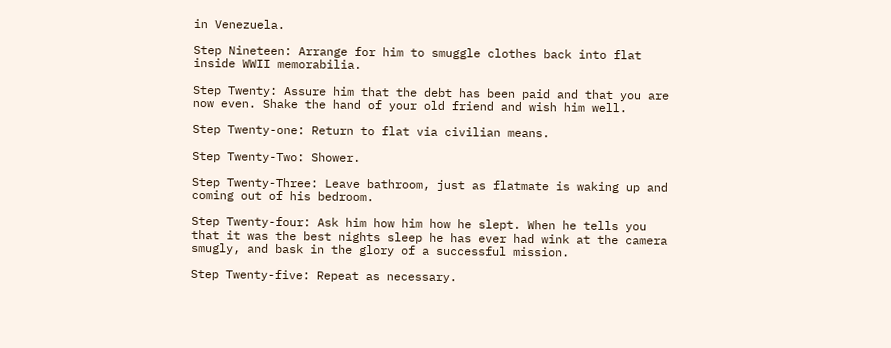in Venezuela.

Step Nineteen: Arrange for him to smuggle clothes back into flat inside WWII memorabilia.

Step Twenty: Assure him that the debt has been paid and that you are now even. Shake the hand of your old friend and wish him well.

Step Twenty-one: Return to flat via civilian means.

Step Twenty-Two: Shower.

Step Twenty-Three: Leave bathroom, just as flatmate is waking up and coming out of his bedroom.

Step Twenty-four: Ask him how him how he slept. When he tells you that it was the best nights sleep he has ever had wink at the camera smugly, and bask in the glory of a successful mission.

Step Twenty-five: Repeat as necessary.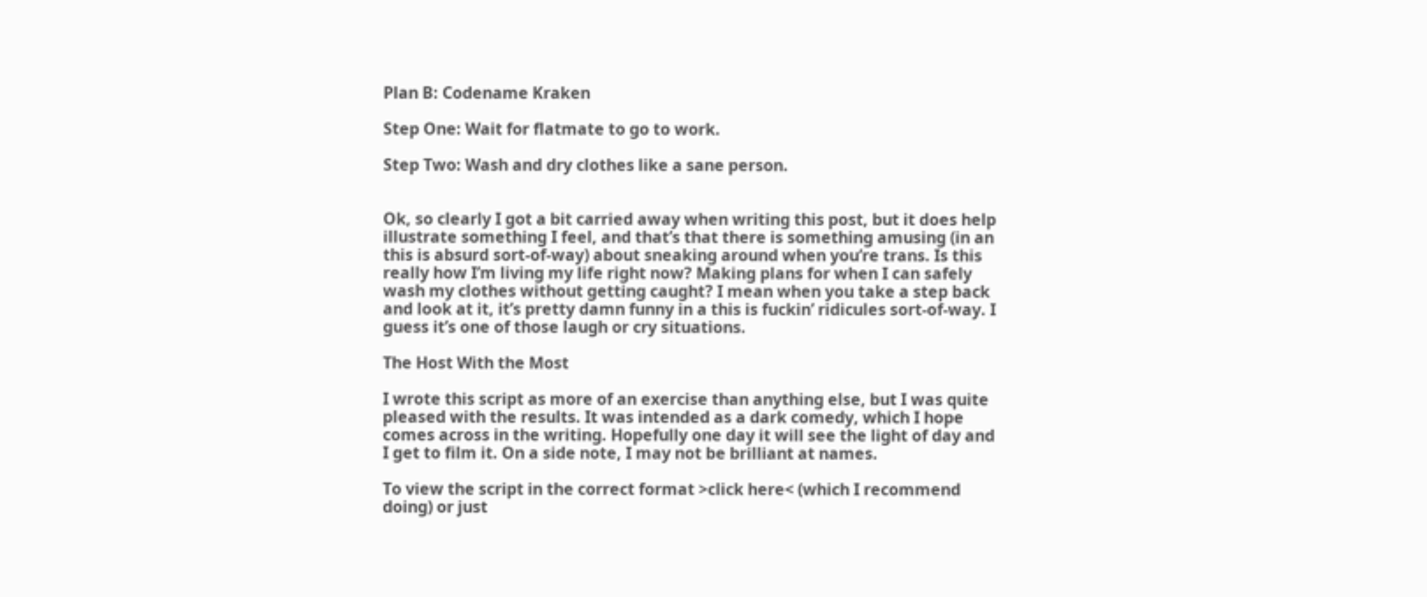Plan B: Codename Kraken

Step One: Wait for flatmate to go to work.

Step Two: Wash and dry clothes like a sane person.


Ok, so clearly I got a bit carried away when writing this post, but it does help illustrate something I feel, and that’s that there is something amusing (in an this is absurd sort-of-way) about sneaking around when you’re trans. Is this really how I’m living my life right now? Making plans for when I can safely wash my clothes without getting caught? I mean when you take a step back and look at it, it’s pretty damn funny in a this is fuckin’ ridicules sort-of-way. I guess it’s one of those laugh or cry situations.

The Host With the Most

I wrote this script as more of an exercise than anything else, but I was quite pleased with the results. It was intended as a dark comedy, which I hope comes across in the writing. Hopefully one day it will see the light of day and I get to film it. On a side note, I may not be brilliant at names.

To view the script in the correct format >click here< (which I recommend doing) or just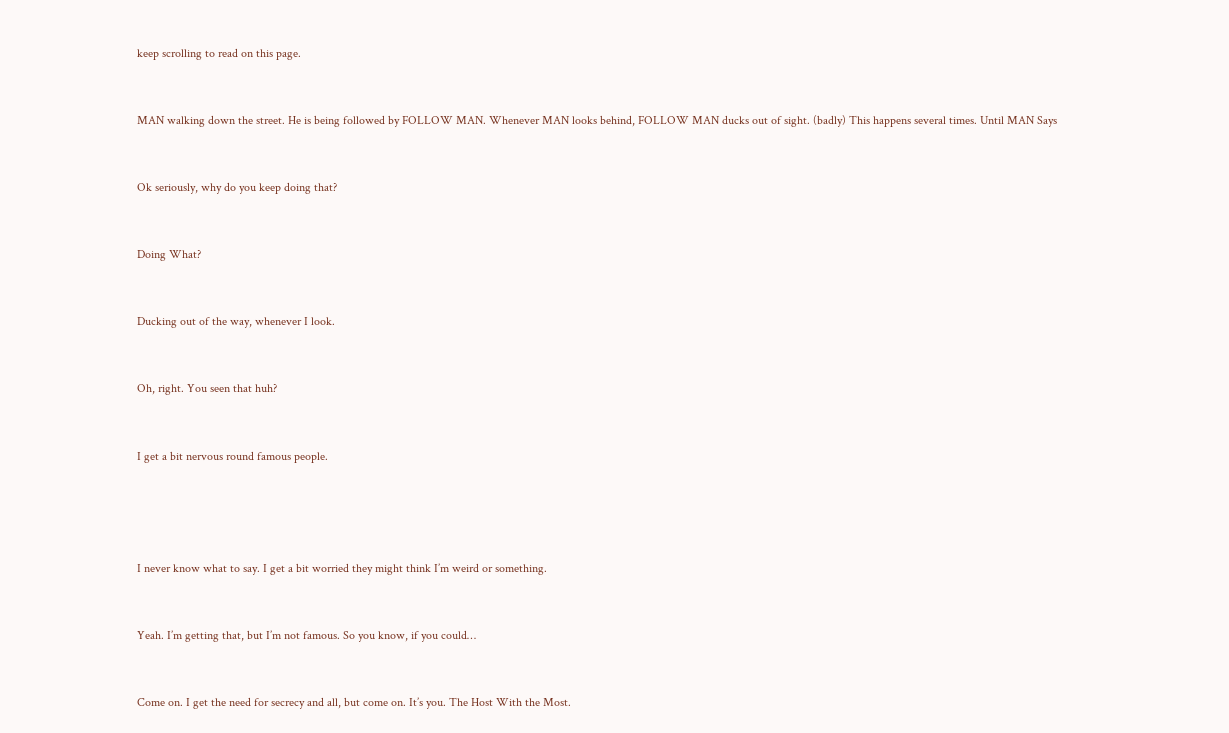keep scrolling to read on this page.


MAN walking down the street. He is being followed by FOLLOW MAN. Whenever MAN looks behind, FOLLOW MAN ducks out of sight. (badly) This happens several times. Until MAN Says


Ok seriously, why do you keep doing that?


Doing What?


Ducking out of the way, whenever I look.


Oh, right. You seen that huh?


I get a bit nervous round famous people.




I never know what to say. I get a bit worried they might think I’m weird or something.


Yeah. I’m getting that, but I’m not famous. So you know, if you could…


Come on. I get the need for secrecy and all, but come on. It’s you. The Host With the Most.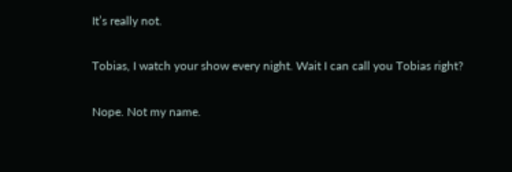It’s really not.


Tobias, I watch your show every night. Wait I can call you Tobias right?


Nope. Not my name.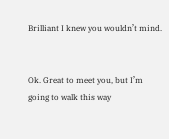Brilliant I knew you wouldn’t mind.


Ok. Great to meet you, but I’m going to walk this way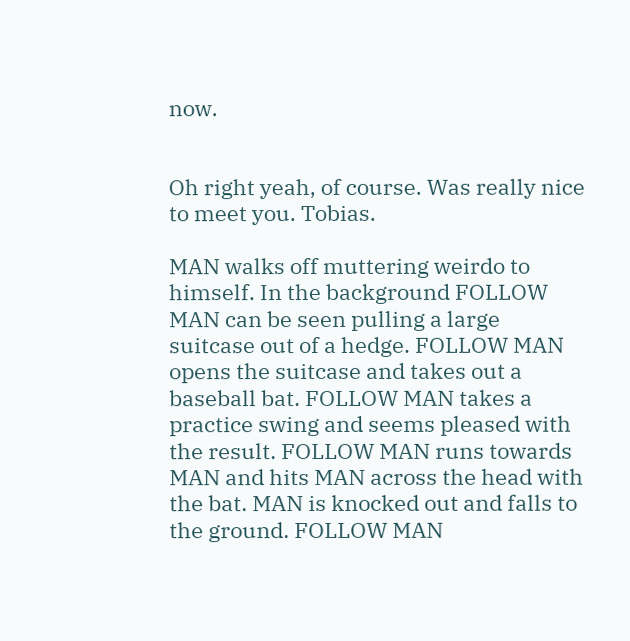now.


Oh right yeah, of course. Was really nice to meet you. Tobias.

MAN walks off muttering weirdo to himself. In the background FOLLOW MAN can be seen pulling a large suitcase out of a hedge. FOLLOW MAN opens the suitcase and takes out a baseball bat. FOLLOW MAN takes a practice swing and seems pleased with the result. FOLLOW MAN runs towards MAN and hits MAN across the head with the bat. MAN is knocked out and falls to the ground. FOLLOW MAN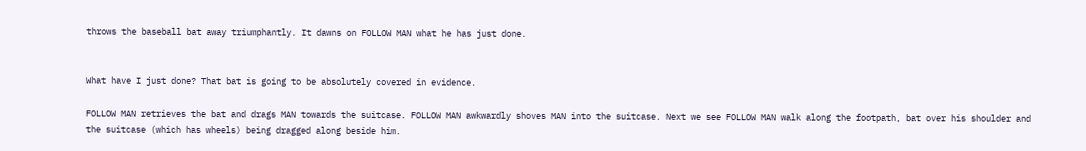throws the baseball bat away triumphantly. It dawns on FOLLOW MAN what he has just done.


What have I just done? That bat is going to be absolutely covered in evidence.

FOLLOW MAN retrieves the bat and drags MAN towards the suitcase. FOLLOW MAN awkwardly shoves MAN into the suitcase. Next we see FOLLOW MAN walk along the footpath, bat over his shoulder and the suitcase (which has wheels) being dragged along beside him.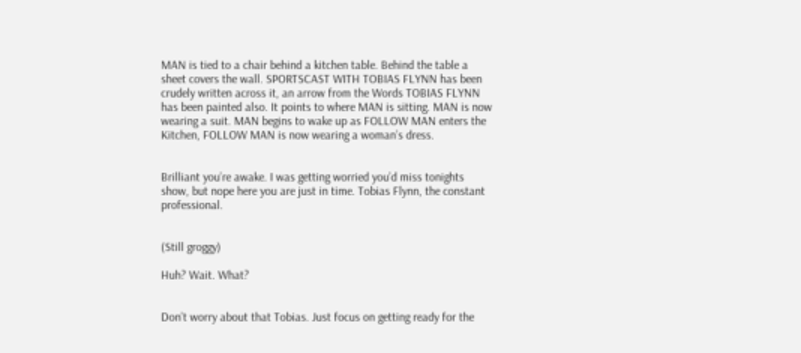MAN is tied to a chair behind a kitchen table. Behind the table a sheet covers the wall. SPORTSCAST WITH TOBIAS FLYNN has been crudely written across it, an arrow from the Words TOBIAS FLYNN has been painted also. It points to where MAN is sitting. MAN is now wearing a suit. MAN begins to wake up as FOLLOW MAN enters the Kitchen, FOLLOW MAN is now wearing a woman’s dress.


Brilliant you’re awake. I was getting worried you’d miss tonights show, but nope here you are just in time. Tobias Flynn, the constant professional.


(Still groggy)

Huh? Wait. What?


Don’t worry about that Tobias. Just focus on getting ready for the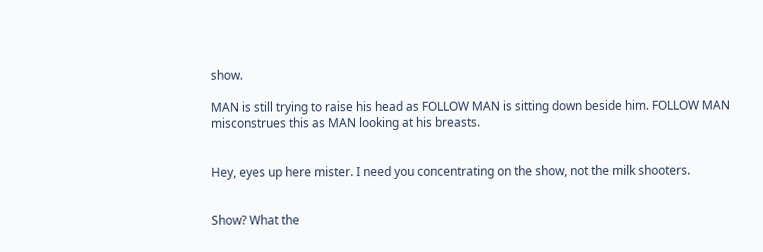show.

MAN is still trying to raise his head as FOLLOW MAN is sitting down beside him. FOLLOW MAN misconstrues this as MAN looking at his breasts.


Hey, eyes up here mister. I need you concentrating on the show, not the milk shooters.


Show? What the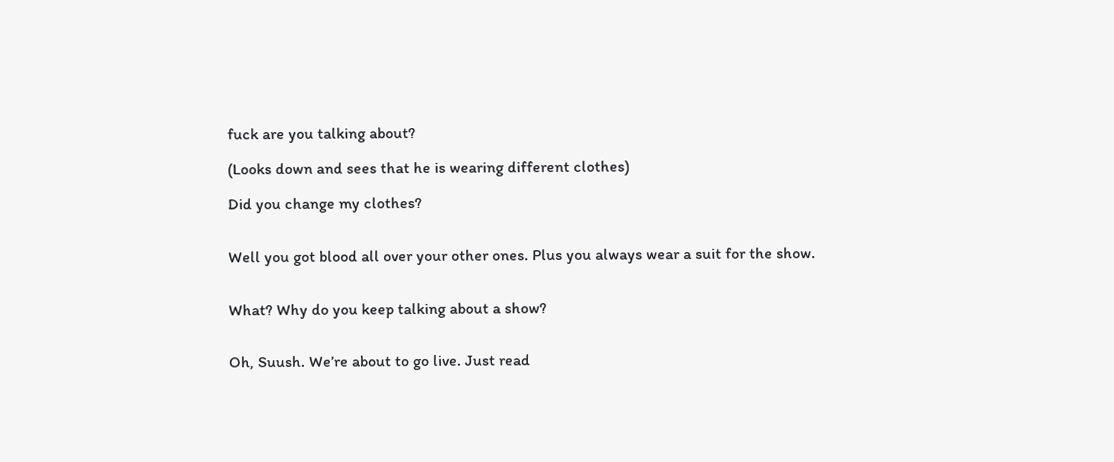fuck are you talking about?

(Looks down and sees that he is wearing different clothes)

Did you change my clothes?


Well you got blood all over your other ones. Plus you always wear a suit for the show.


What? Why do you keep talking about a show?


Oh, Suush. We’re about to go live. Just read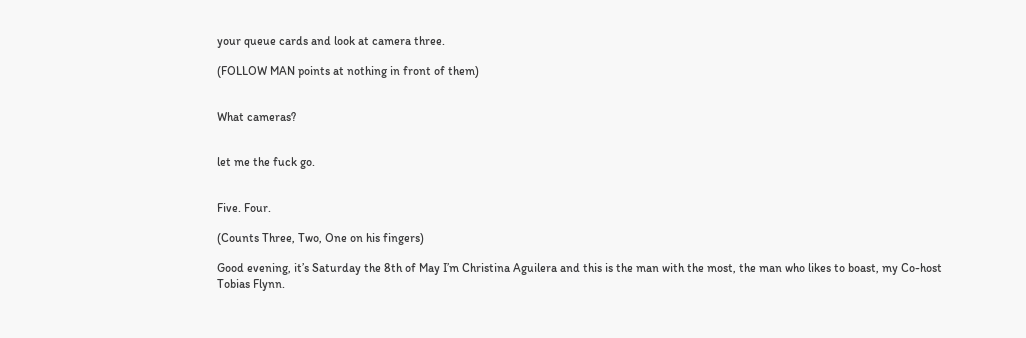your queue cards and look at camera three.

(FOLLOW MAN points at nothing in front of them)


What cameras?


let me the fuck go.


Five. Four.

(Counts Three, Two, One on his fingers)

Good evening, it’s Saturday the 8th of May I’m Christina Aguilera and this is the man with the most, the man who likes to boast, my Co-host Tobias Flynn.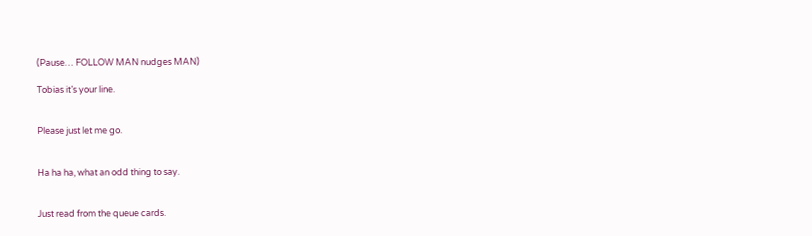(Pause… FOLLOW MAN nudges MAN)

Tobias it’s your line.


Please just let me go.


Ha ha ha, what an odd thing to say.


Just read from the queue cards.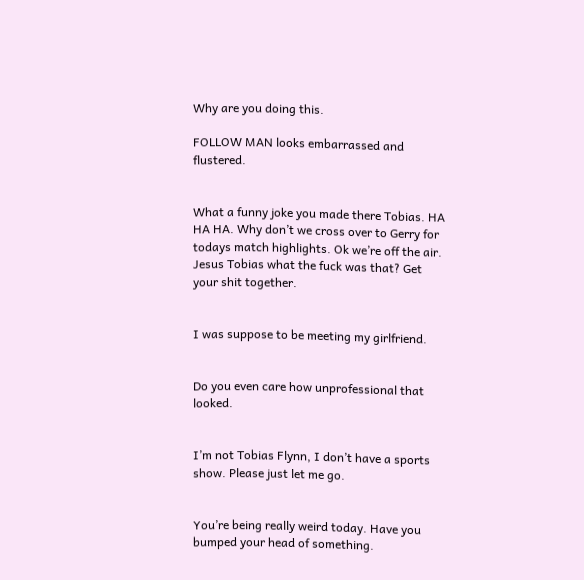Why are you doing this.

FOLLOW MAN looks embarrassed and flustered.


What a funny joke you made there Tobias. HA HA HA. Why don’t we cross over to Gerry for todays match highlights. Ok we’re off the air. Jesus Tobias what the fuck was that? Get your shit together.


I was suppose to be meeting my girlfriend.


Do you even care how unprofessional that looked.


I’m not Tobias Flynn, I don’t have a sports show. Please just let me go.


You’re being really weird today. Have you bumped your head of something.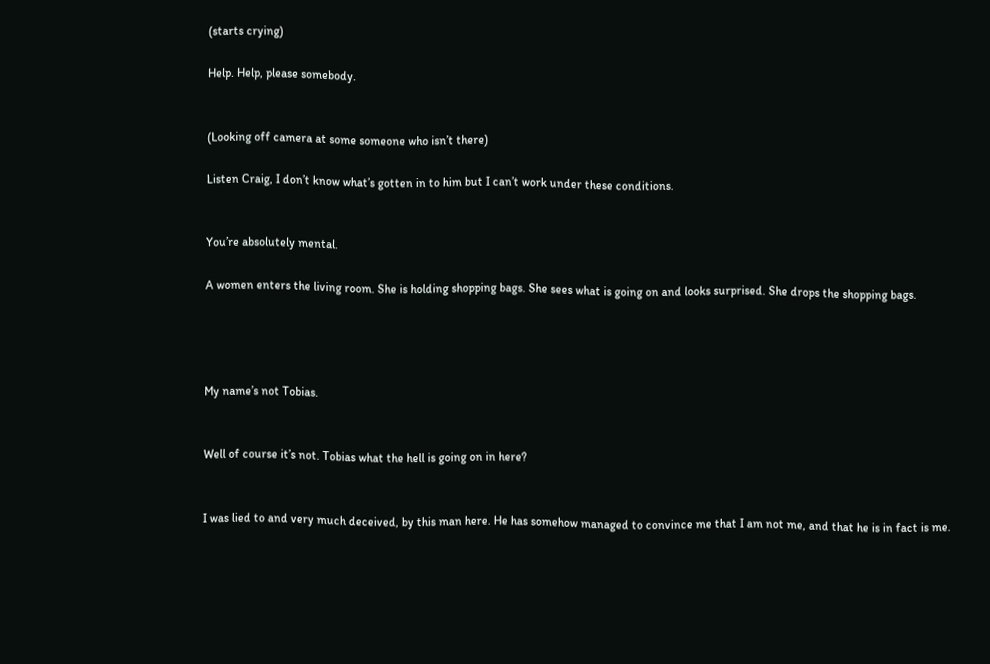(starts crying)

Help. Help, please somebody.


(Looking off camera at some someone who isn’t there)

Listen Craig, I don’t know what’s gotten in to him but I can’t work under these conditions.


You’re absolutely mental.

A women enters the living room. She is holding shopping bags. She sees what is going on and looks surprised. She drops the shopping bags.




My name’s not Tobias.


Well of course it’s not. Tobias what the hell is going on in here?


I was lied to and very much deceived, by this man here. He has somehow managed to convince me that I am not me, and that he is in fact is me.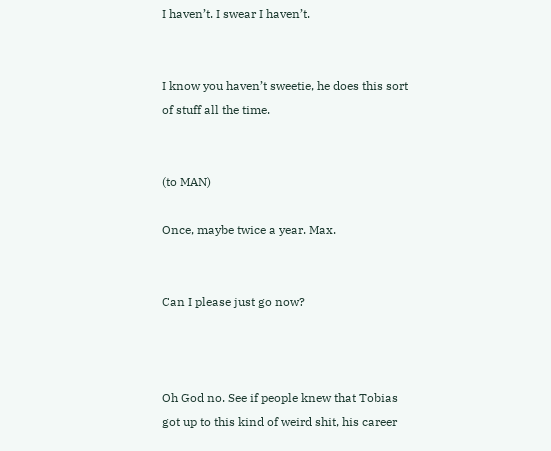I haven’t. I swear I haven’t.


I know you haven’t sweetie, he does this sort of stuff all the time.


(to MAN)

Once, maybe twice a year. Max.


Can I please just go now?



Oh God no. See if people knew that Tobias got up to this kind of weird shit, his career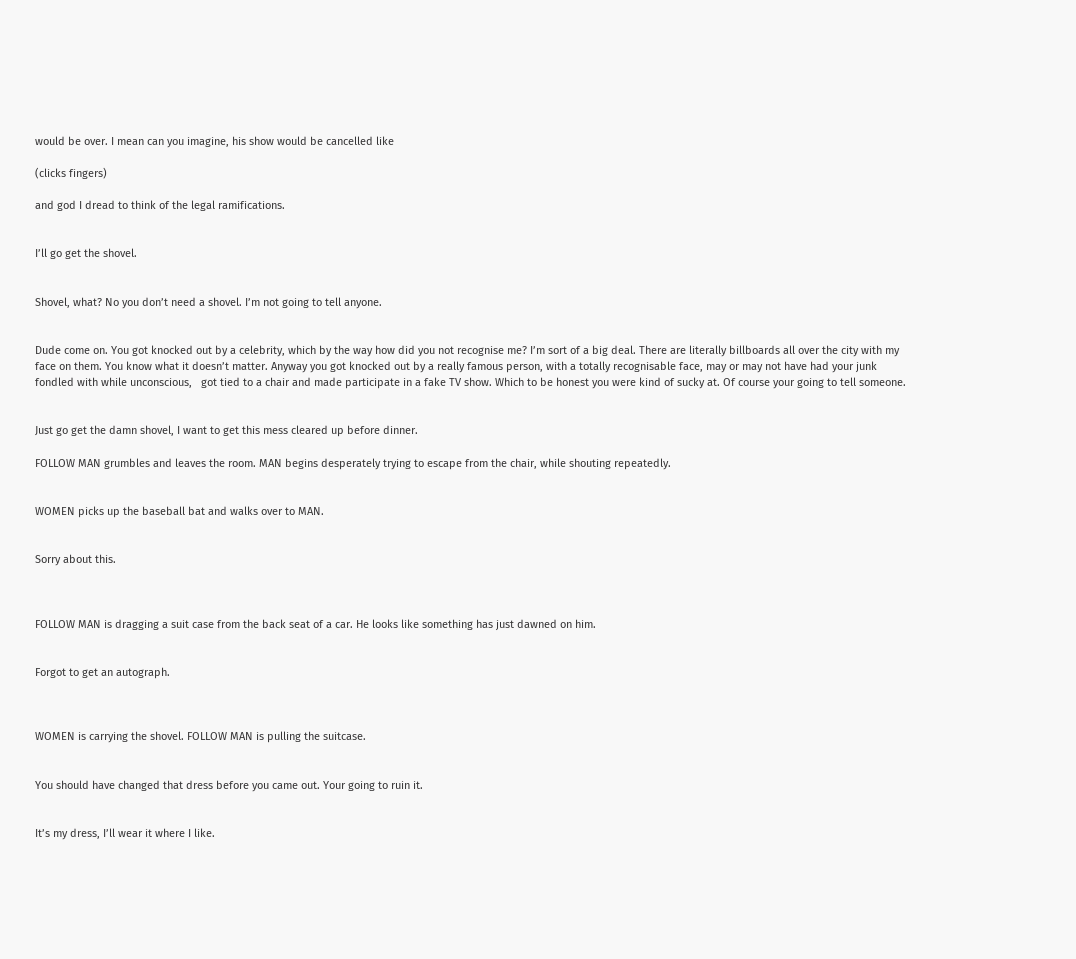would be over. I mean can you imagine, his show would be cancelled like

(clicks fingers)

and god I dread to think of the legal ramifications.


I’ll go get the shovel.


Shovel, what? No you don’t need a shovel. I’m not going to tell anyone.


Dude come on. You got knocked out by a celebrity, which by the way how did you not recognise me? I’m sort of a big deal. There are literally billboards all over the city with my face on them. You know what it doesn’t matter. Anyway you got knocked out by a really famous person, with a totally recognisable face, may or may not have had your junk fondled with while unconscious,   got tied to a chair and made participate in a fake TV show. Which to be honest you were kind of sucky at. Of course your going to tell someone.


Just go get the damn shovel, I want to get this mess cleared up before dinner.

FOLLOW MAN grumbles and leaves the room. MAN begins desperately trying to escape from the chair, while shouting repeatedly.


WOMEN picks up the baseball bat and walks over to MAN.


Sorry about this.



FOLLOW MAN is dragging a suit case from the back seat of a car. He looks like something has just dawned on him.


Forgot to get an autograph.



WOMEN is carrying the shovel. FOLLOW MAN is pulling the suitcase.


You should have changed that dress before you came out. Your going to ruin it.


It’s my dress, I’ll wear it where I like.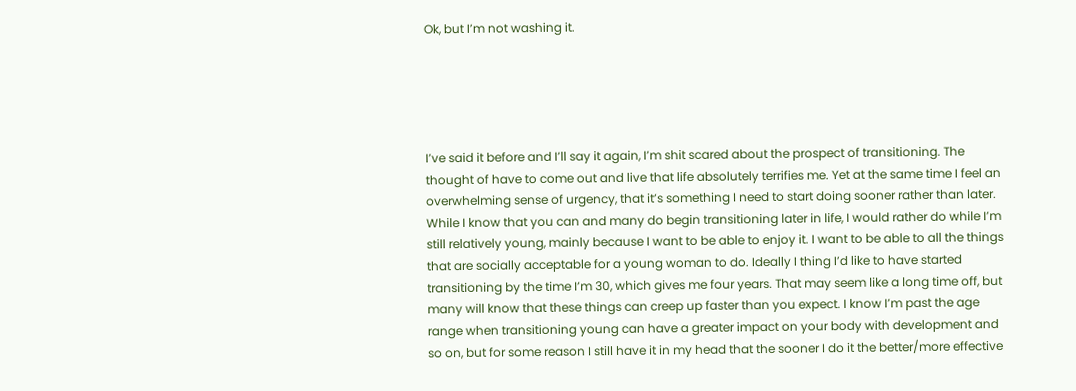Ok, but I’m not washing it.





I’ve said it before and I’ll say it again, I’m shit scared about the prospect of transitioning. The thought of have to come out and live that life absolutely terrifies me. Yet at the same time I feel an overwhelming sense of urgency, that it’s something I need to start doing sooner rather than later. While I know that you can and many do begin transitioning later in life, I would rather do while I’m still relatively young, mainly because I want to be able to enjoy it. I want to be able to all the things that are socially acceptable for a young woman to do. Ideally I thing I’d like to have started transitioning by the time I’m 30, which gives me four years. That may seem like a long time off, but many will know that these things can creep up faster than you expect. I know I’m past the age range when transitioning young can have a greater impact on your body with development and so on, but for some reason I still have it in my head that the sooner I do it the better/more effective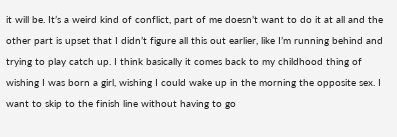it will be. It’s a weird kind of conflict, part of me doesn’t want to do it at all and the other part is upset that I didn’t figure all this out earlier, like I’m running behind and trying to play catch up. I think basically it comes back to my childhood thing of wishing I was born a girl, wishing I could wake up in the morning the opposite sex. I want to skip to the finish line without having to go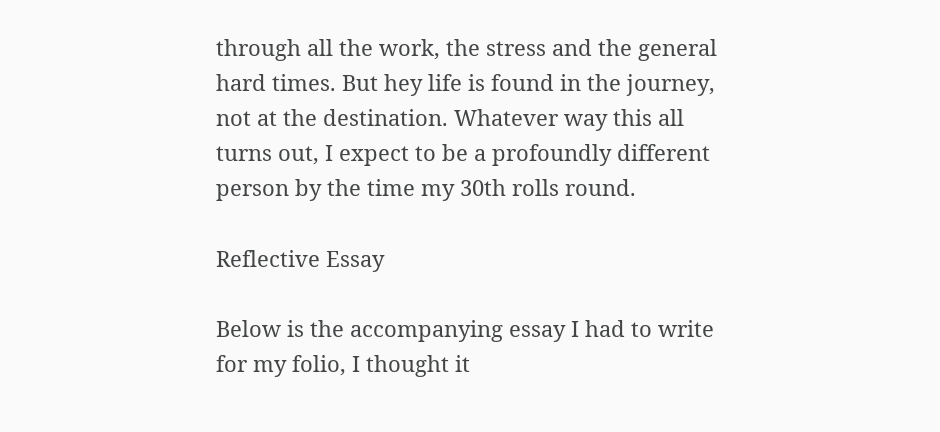through all the work, the stress and the general hard times. But hey life is found in the journey, not at the destination. Whatever way this all turns out, I expect to be a profoundly different person by the time my 30th rolls round.

Reflective Essay

Below is the accompanying essay I had to write for my folio, I thought it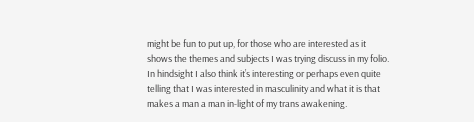might be fun to put up, for those who are interested as it shows the themes and subjects I was trying discuss in my folio. In hindsight I also think it’s interesting or perhaps even quite telling that I was interested in masculinity and what it is that makes a man a man in-light of my trans awakening.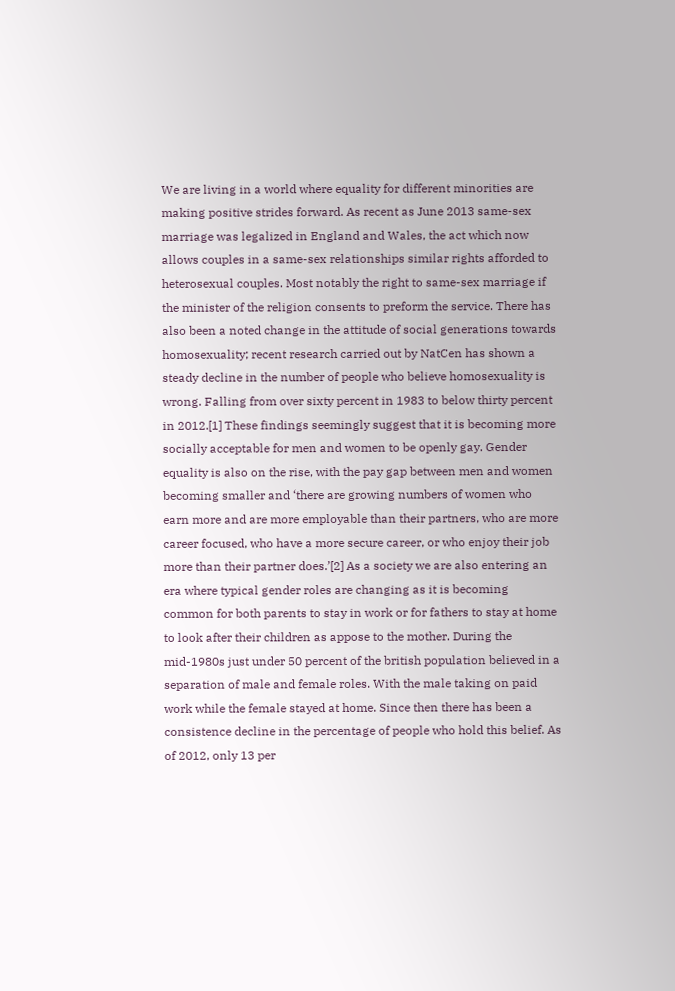We are living in a world where equality for different minorities are making positive strides forward. As recent as June 2013 same-sex marriage was legalized in England and Wales, the act which now allows couples in a same-sex relationships similar rights afforded to heterosexual couples. Most notably the right to same-sex marriage if the minister of the religion consents to preform the service. There has also been a noted change in the attitude of social generations towards homosexuality; recent research carried out by NatCen has shown a steady decline in the number of people who believe homosexuality is wrong. Falling from over sixty percent in 1983 to below thirty percent in 2012.[1] These findings seemingly suggest that it is becoming more socially acceptable for men and women to be openly gay. Gender equality is also on the rise, with the pay gap between men and women becoming smaller and ‘there are growing numbers of women who earn more and are more employable than their partners, who are more career focused, who have a more secure career, or who enjoy their job more than their partner does.’[2] As a society we are also entering an era where typical gender roles are changing as it is becoming common for both parents to stay in work or for fathers to stay at home to look after their children as appose to the mother. During the mid-1980s just under 50 percent of the british population believed in a separation of male and female roles. With the male taking on paid work while the female stayed at home. Since then there has been a consistence decline in the percentage of people who hold this belief. As of 2012, only 13 per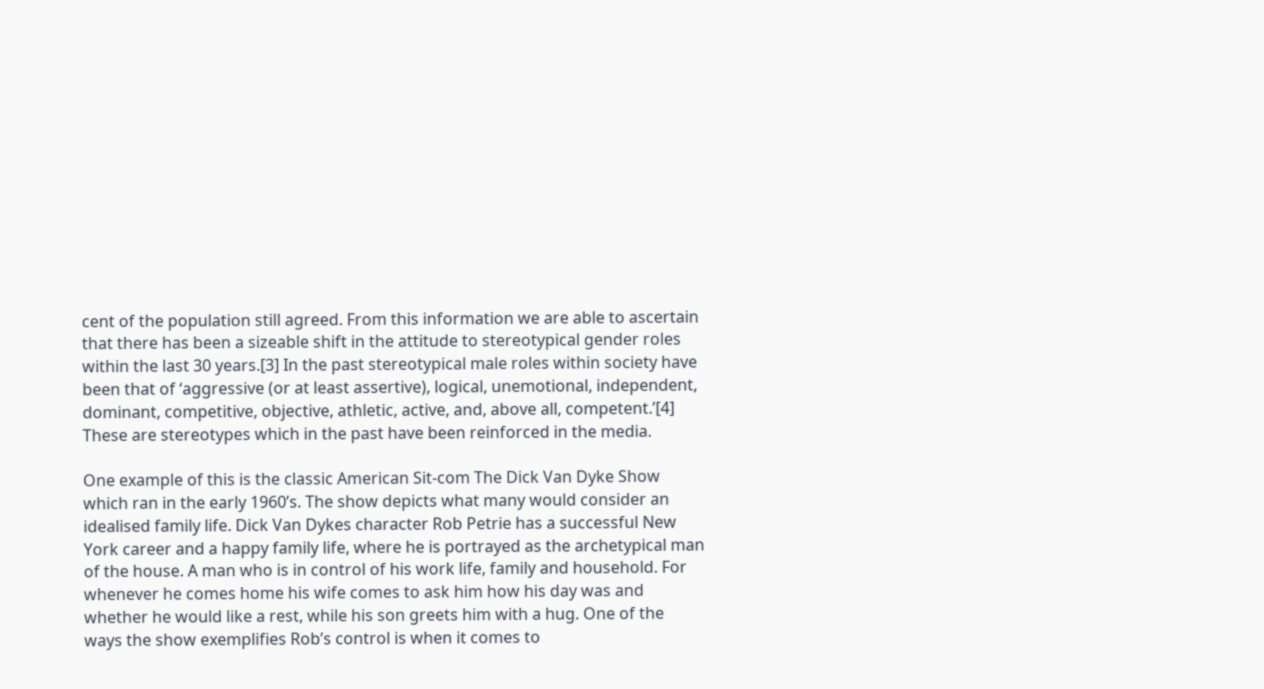cent of the population still agreed. From this information we are able to ascertain that there has been a sizeable shift in the attitude to stereotypical gender roles within the last 30 years.[3] In the past stereotypical male roles within society have been that of ‘aggressive (or at least assertive), logical, unemotional, independent, dominant, competitive, objective, athletic, active, and, above all, competent.’[4] These are stereotypes which in the past have been reinforced in the media.

One example of this is the classic American Sit-com The Dick Van Dyke Show which ran in the early 1960’s. The show depicts what many would consider an idealised family life. Dick Van Dykes character Rob Petrie has a successful New York career and a happy family life, where he is portrayed as the archetypical man of the house. A man who is in control of his work life, family and household. For whenever he comes home his wife comes to ask him how his day was and whether he would like a rest, while his son greets him with a hug. One of the ways the show exemplifies Rob’s control is when it comes to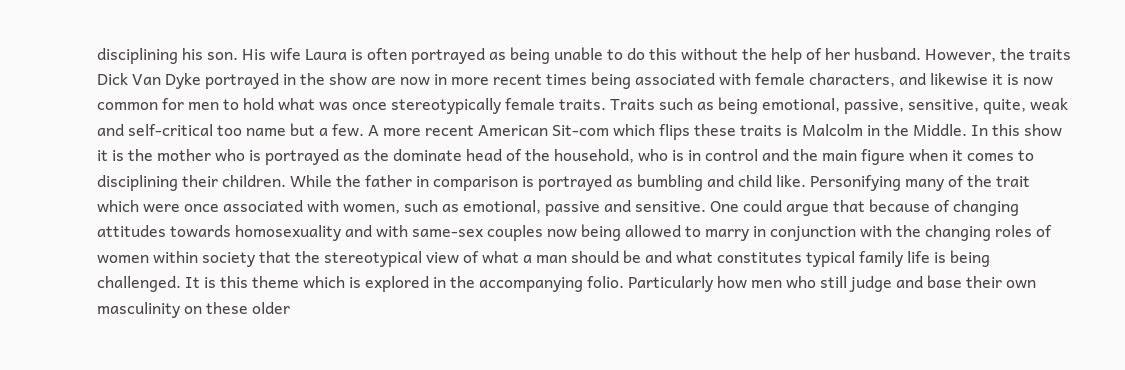disciplining his son. His wife Laura is often portrayed as being unable to do this without the help of her husband. However, the traits Dick Van Dyke portrayed in the show are now in more recent times being associated with female characters, and likewise it is now common for men to hold what was once stereotypically female traits. Traits such as being emotional, passive, sensitive, quite, weak and self-critical too name but a few. A more recent American Sit-com which flips these traits is Malcolm in the Middle. In this show it is the mother who is portrayed as the dominate head of the household, who is in control and the main figure when it comes to disciplining their children. While the father in comparison is portrayed as bumbling and child like. Personifying many of the trait which were once associated with women, such as emotional, passive and sensitive. One could argue that because of changing attitudes towards homosexuality and with same-sex couples now being allowed to marry in conjunction with the changing roles of women within society that the stereotypical view of what a man should be and what constitutes typical family life is being challenged. It is this theme which is explored in the accompanying folio. Particularly how men who still judge and base their own masculinity on these older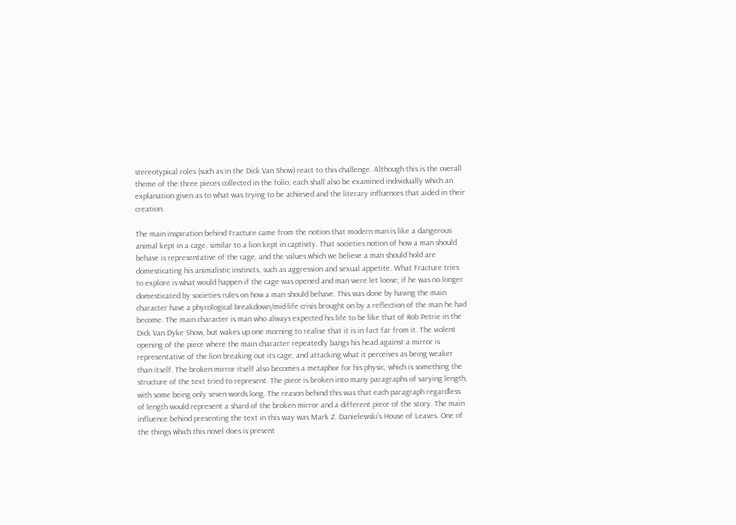stereotypical roles (such as in the Dick Van Show) react to this challenge. Although this is the overall theme of the three pieces collected in the folio, each shall also be examined individually which an explanation given as to what was trying to be achieved and the literary influences that aided in their creation.

The main inspiration behind Fracture came from the notion that modern man is like a dangerous animal kept in a cage, similar to a lion kept in captivity. That societies notion of how a man should behave is representative of the cage, and the values which we believe a man should hold are domesticating his animalistic instincts, such as aggression and sexual appetite. What Fracture tries to explore is what would happen if the cage was opened and man were let loose; if he was no longer domesticated by societies rules on how a man should behave. This was done by having the main character have a phycological breakdown/mid-life crisis brought on by a reflection of the man he had become. The main character is man who always expected his life to be like that of Rob Petrie in the Dick Van Dyke Show, but wakes up one morning to realise that it is in fact far from it. The violent opening of the piece where the main character repeatedly bangs his head against a mirror is representative of the lion breaking out its cage, and attacking what it perceives as being weaker than itself. The broken mirror itself also becomes a metaphor for his physic, which is something the structure of the text tried to represent. The piece is broken into many paragraphs of varying length, with some being only seven words long. The reason behind this was that each paragraph regardless of length would represent a shard of the broken mirror and a different piece of the story. The main influence behind presenting the text in this way was Mark Z. Danielewski’s House of Leaves. One of the things which this novel does is present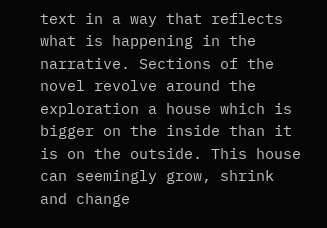text in a way that reflects what is happening in the narrative. Sections of the novel revolve around the exploration a house which is bigger on the inside than it is on the outside. This house can seemingly grow, shrink and change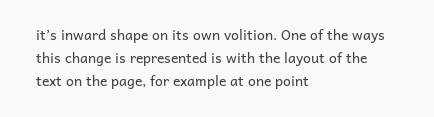it’s inward shape on its own volition. One of the ways this change is represented is with the layout of the text on the page, for example at one point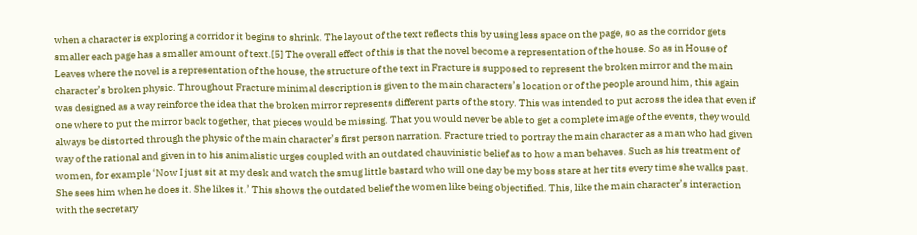when a character is exploring a corridor it begins to shrink. The layout of the text reflects this by using less space on the page, so as the corridor gets smaller each page has a smaller amount of text.[5] The overall effect of this is that the novel become a representation of the house. So as in House of Leaves where the novel is a representation of the house, the structure of the text in Fracture is supposed to represent the broken mirror and the main character’s broken physic. Throughout Fracture minimal description is given to the main characters’s location or of the people around him, this again was designed as a way reinforce the idea that the broken mirror represents different parts of the story. This was intended to put across the idea that even if one where to put the mirror back together, that pieces would be missing. That you would never be able to get a complete image of the events, they would always be distorted through the physic of the main character’s first person narration. Fracture tried to portray the main character as a man who had given way of the rational and given in to his animalistic urges coupled with an outdated chauvinistic belief as to how a man behaves. Such as his treatment of women, for example ‘Now I just sit at my desk and watch the smug little bastard who will one day be my boss stare at her tits every time she walks past. She sees him when he does it. She likes it.’ This shows the outdated belief the women like being objectified. This, like the main character’s interaction with the secretary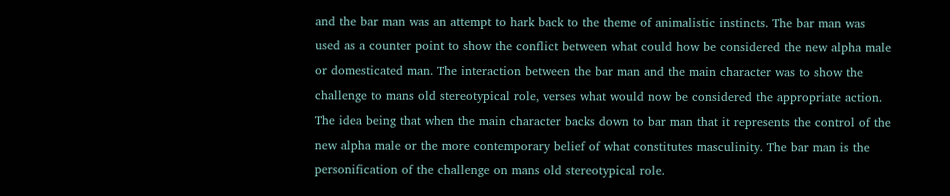and the bar man was an attempt to hark back to the theme of animalistic instincts. The bar man was used as a counter point to show the conflict between what could how be considered the new alpha male or domesticated man. The interaction between the bar man and the main character was to show the challenge to mans old stereotypical role, verses what would now be considered the appropriate action. The idea being that when the main character backs down to bar man that it represents the control of the new alpha male or the more contemporary belief of what constitutes masculinity. The bar man is the personification of the challenge on mans old stereotypical role.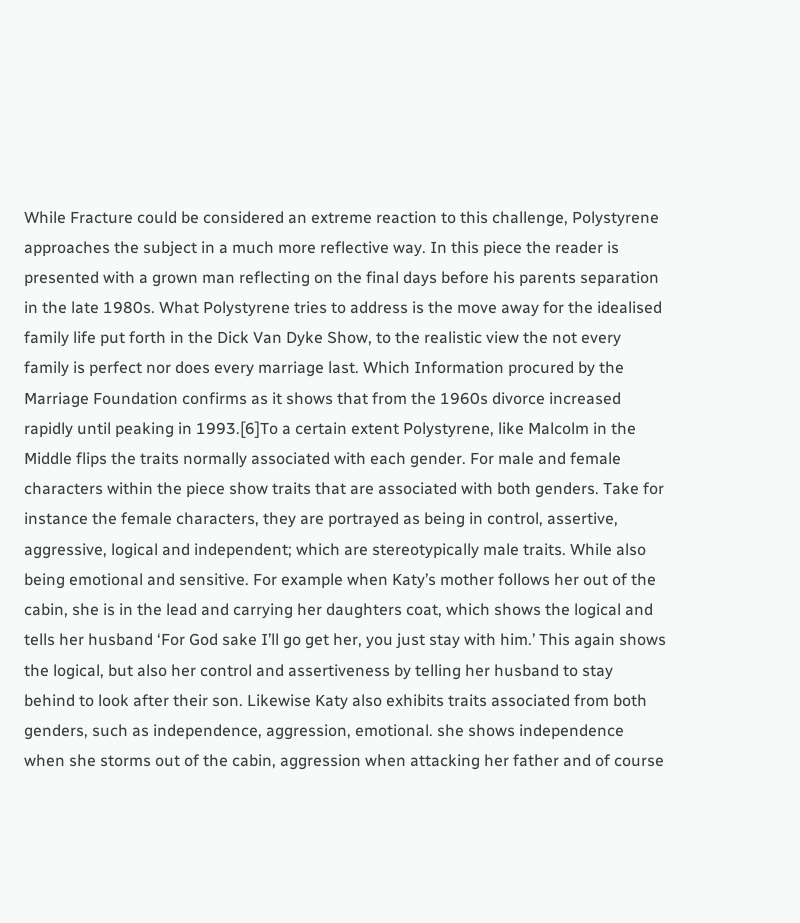While Fracture could be considered an extreme reaction to this challenge, Polystyrene approaches the subject in a much more reflective way. In this piece the reader is presented with a grown man reflecting on the final days before his parents separation in the late 1980s. What Polystyrene tries to address is the move away for the idealised family life put forth in the Dick Van Dyke Show, to the realistic view the not every family is perfect nor does every marriage last. Which Information procured by the Marriage Foundation confirms as it shows that from the 1960s divorce increased rapidly until peaking in 1993.[6]To a certain extent Polystyrene, like Malcolm in the Middle flips the traits normally associated with each gender. For male and female characters within the piece show traits that are associated with both genders. Take for instance the female characters, they are portrayed as being in control, assertive, aggressive, logical and independent; which are stereotypically male traits. While also being emotional and sensitive. For example when Katy’s mother follows her out of the cabin, she is in the lead and carrying her daughters coat, which shows the logical and tells her husband ‘For God sake I’ll go get her, you just stay with him.’ This again shows the logical, but also her control and assertiveness by telling her husband to stay behind to look after their son. Likewise Katy also exhibits traits associated from both genders, such as independence, aggression, emotional. she shows independence when she storms out of the cabin, aggression when attacking her father and of course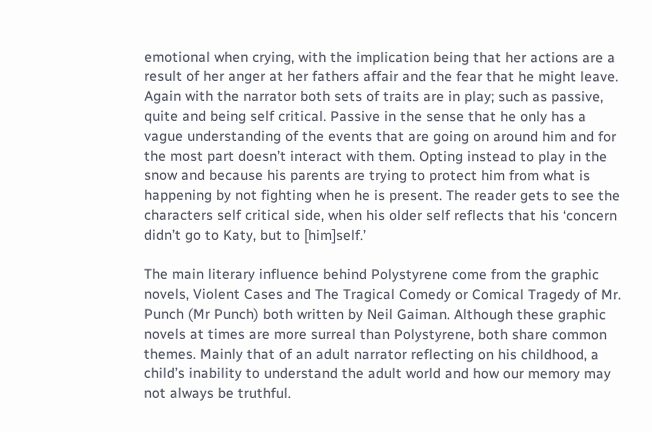emotional when crying, with the implication being that her actions are a result of her anger at her fathers affair and the fear that he might leave. Again with the narrator both sets of traits are in play; such as passive, quite and being self critical. Passive in the sense that he only has a vague understanding of the events that are going on around him and for the most part doesn’t interact with them. Opting instead to play in the snow and because his parents are trying to protect him from what is happening by not fighting when he is present. The reader gets to see the characters self critical side, when his older self reflects that his ‘concern didn’t go to Katy, but to [him]self.’

The main literary influence behind Polystyrene come from the graphic novels, Violent Cases and The Tragical Comedy or Comical Tragedy of Mr. Punch (Mr Punch) both written by Neil Gaiman. Although these graphic novels at times are more surreal than Polystyrene, both share common themes. Mainly that of an adult narrator reflecting on his childhood, a child’s inability to understand the adult world and how our memory may not always be truthful.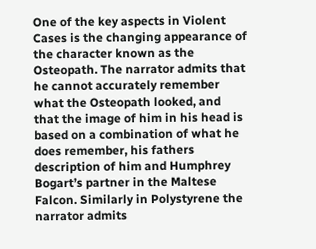One of the key aspects in Violent Cases is the changing appearance of the character known as the Osteopath. The narrator admits that he cannot accurately remember what the Osteopath looked, and that the image of him in his head is based on a combination of what he does remember, his fathers description of him and Humphrey Bogart’s partner in the Maltese Falcon. Similarly in Polystyrene the narrator admits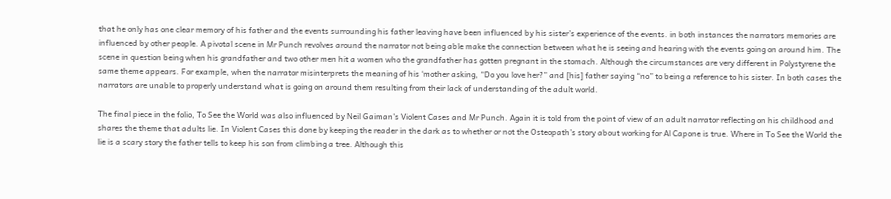that he only has one clear memory of his father and the events surrounding his father leaving have been influenced by his sister’s experience of the events. in both instances the narrators memories are influenced by other people. A pivotal scene in Mr Punch revolves around the narrator not being able make the connection between what he is seeing and hearing with the events going on around him. The scene in question being when his grandfather and two other men hit a women who the grandfather has gotten pregnant in the stomach. Although the circumstances are very different in Polystyrene the same theme appears. For example, when the narrator misinterprets the meaning of his ‘mother asking, “Do you love her?” and [his] father saying “no” to being a reference to his sister. In both cases the narrators are unable to properly understand what is going on around them resulting from their lack of understanding of the adult world.

The final piece in the folio, To See the World was also influenced by Neil Gaiman’s Violent Cases and Mr Punch. Again it is told from the point of view of an adult narrator reflecting on his childhood and shares the theme that adults lie. In Violent Cases this done by keeping the reader in the dark as to whether or not the Osteopath’s story about working for Al Capone is true. Where in To See the World the lie is a scary story the father tells to keep his son from climbing a tree. Although this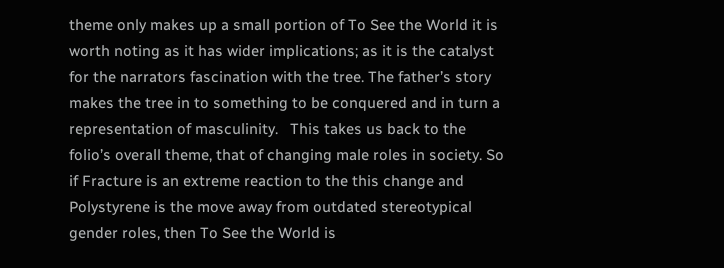theme only makes up a small portion of To See the World it is worth noting as it has wider implications; as it is the catalyst for the narrators fascination with the tree. The father’s story makes the tree in to something to be conquered and in turn a representation of masculinity.   This takes us back to the folio’s overall theme, that of changing male roles in society. So if Fracture is an extreme reaction to the this change and Polystyrene is the move away from outdated stereotypical gender roles, then To See the World is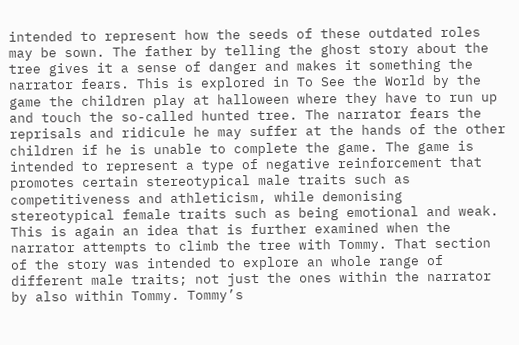intended to represent how the seeds of these outdated roles may be sown. The father by telling the ghost story about the tree gives it a sense of danger and makes it something the narrator fears. This is explored in To See the World by the game the children play at halloween where they have to run up and touch the so-called hunted tree. The narrator fears the reprisals and ridicule he may suffer at the hands of the other children if he is unable to complete the game. The game is intended to represent a type of negative reinforcement that promotes certain stereotypical male traits such as competitiveness and athleticism, while demonising stereotypical female traits such as being emotional and weak. This is again an idea that is further examined when the narrator attempts to climb the tree with Tommy. That section of the story was intended to explore an whole range of different male traits; not just the ones within the narrator by also within Tommy. Tommy’s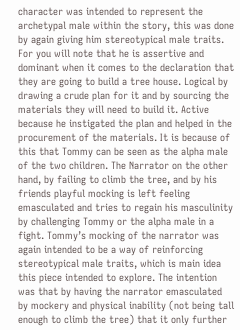character was intended to represent the archetypal male within the story, this was done by again giving him stereotypical male traits. For you will note that he is assertive and dominant when it comes to the declaration that they are going to build a tree house. Logical by drawing a crude plan for it and by sourcing the materials they will need to build it. Active because he instigated the plan and helped in the procurement of the materials. It is because of this that Tommy can be seen as the alpha male of the two children. The Narrator on the other hand, by failing to climb the tree, and by his friends playful mocking is left feeling emasculated and tries to regain his masculinity by challenging Tommy or the alpha male in a fight. Tommy’s mocking of the narrator was again intended to be a way of reinforcing stereotypical male traits, which is main idea this piece intended to explore. The intention was that by having the narrator emasculated by mockery and physical inability (not being tall enough to climb the tree) that it only further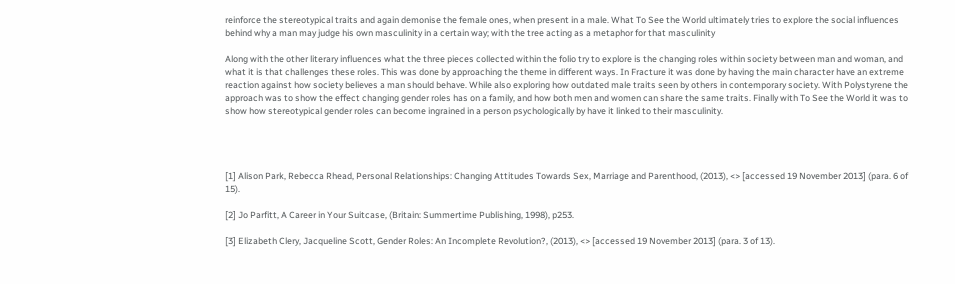reinforce the stereotypical traits and again demonise the female ones, when present in a male. What To See the World ultimately tries to explore the social influences behind why a man may judge his own masculinity in a certain way; with the tree acting as a metaphor for that masculinity

Along with the other literary influences what the three pieces collected within the folio try to explore is the changing roles within society between man and woman, and what it is that challenges these roles. This was done by approaching the theme in different ways. In Fracture it was done by having the main character have an extreme reaction against how society believes a man should behave. While also exploring how outdated male traits seen by others in contemporary society. With Polystyrene the approach was to show the effect changing gender roles has on a family, and how both men and women can share the same traits. Finally with To See the World it was to show how stereotypical gender roles can become ingrained in a person psychologically by have it linked to their masculinity.




[1] Alison Park, Rebecca Rhead, Personal Relationships: Changing Attitudes Towards Sex, Marriage and Parenthood, (2013), <> [accessed 19 November 2013] (para. 6 of 15).

[2] Jo Parfitt, A Career in Your Suitcase, (Britain: Summertime Publishing, 1998), p253.

[3] Elizabeth Clery, Jacqueline Scott, Gender Roles: An Incomplete Revolution?, (2013), <> [accessed 19 November 2013] (para. 3 of 13).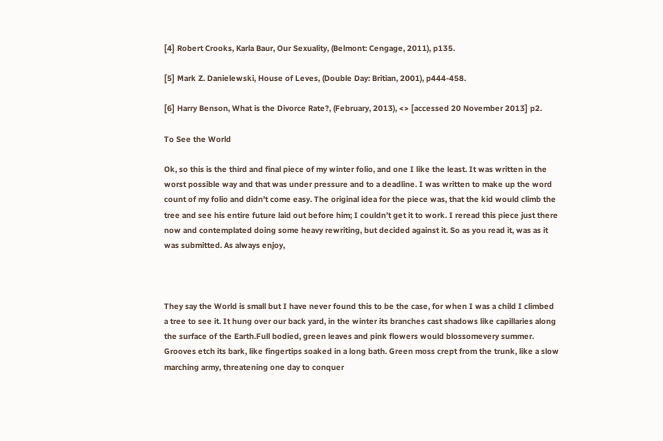[4] Robert Crooks, Karla Baur, Our Sexuality, (Belmont: Cengage, 2011), p135.

[5] Mark Z. Danielewski, House of Leves, (Double Day: Britian, 2001), p444-458.

[6] Harry Benson, What is the Divorce Rate?, (February, 2013), <> [accessed 20 November 2013] p2.

To See the World

Ok, so this is the third and final piece of my winter folio, and one I like the least. It was written in the worst possible way and that was under pressure and to a deadline. I was written to make up the word count of my folio and didn’t come easy. The original idea for the piece was, that the kid would climb the tree and see his entire future laid out before him; I couldn’t get it to work. I reread this piece just there now and contemplated doing some heavy rewriting, but decided against it. So as you read it, was as it was submitted. As always enjoy,



They say the World is small but I have never found this to be the case, for when I was a child I climbed a tree to see it. It hung over our back yard, in the winter its branches cast shadows like capillaries along the surface of the Earth.Full bodied, green leaves and pink flowers would blossomevery summer. Grooves etch its bark, like fingertips soaked in a long bath. Green moss crept from the trunk, like a slow marching army, threatening one day to conquer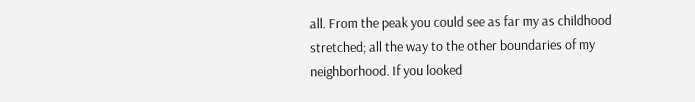all. From the peak you could see as far my as childhood stretched; all the way to the other boundaries of my neighborhood. If you looked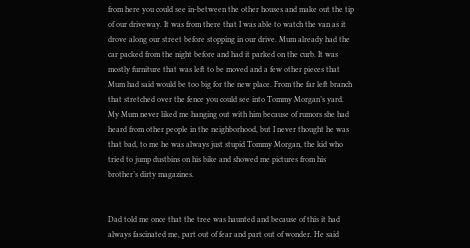from here you could see in-between the other houses and make out the tip of our driveway. It was from there that I was able to watch the van as it drove along our street before stopping in our drive. Mum already had the car packed from the night before and had it parked on the curb. It was mostly furniture that was left to be moved and a few other pieces that Mum had said would be too big for the new place. From the far left branch that stretched over the fence you could see into Tommy Morgan’s yard. My Mum never liked me hanging out with him because of rumors she had heard from other people in the neighborhood, but I never thought he was that bad, to me he was always just stupid Tommy Morgan, the kid who tried to jump dustbins on his bike and showed me pictures from his brother’s dirty magazines.


Dad told me once that the tree was haunted and because of this it had always fascinated me, part out of fear and part out of wonder. He said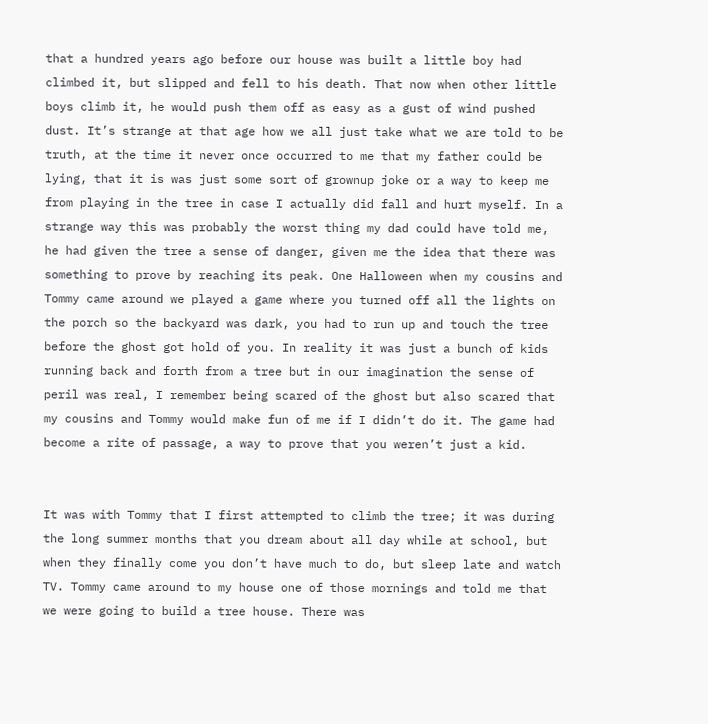that a hundred years ago before our house was built a little boy had climbed it, but slipped and fell to his death. That now when other little boys climb it, he would push them off as easy as a gust of wind pushed dust. It’s strange at that age how we all just take what we are told to be truth, at the time it never once occurred to me that my father could be lying, that it is was just some sort of grownup joke or a way to keep me from playing in the tree in case I actually did fall and hurt myself. In a strange way this was probably the worst thing my dad could have told me, he had given the tree a sense of danger, given me the idea that there was something to prove by reaching its peak. One Halloween when my cousins and Tommy came around we played a game where you turned off all the lights on the porch so the backyard was dark, you had to run up and touch the tree before the ghost got hold of you. In reality it was just a bunch of kids running back and forth from a tree but in our imagination the sense of peril was real, I remember being scared of the ghost but also scared that my cousins and Tommy would make fun of me if I didn’t do it. The game had become a rite of passage, a way to prove that you weren’t just a kid.


It was with Tommy that I first attempted to climb the tree; it was during the long summer months that you dream about all day while at school, but when they finally come you don’t have much to do, but sleep late and watch TV. Tommy came around to my house one of those mornings and told me that we were going to build a tree house. There was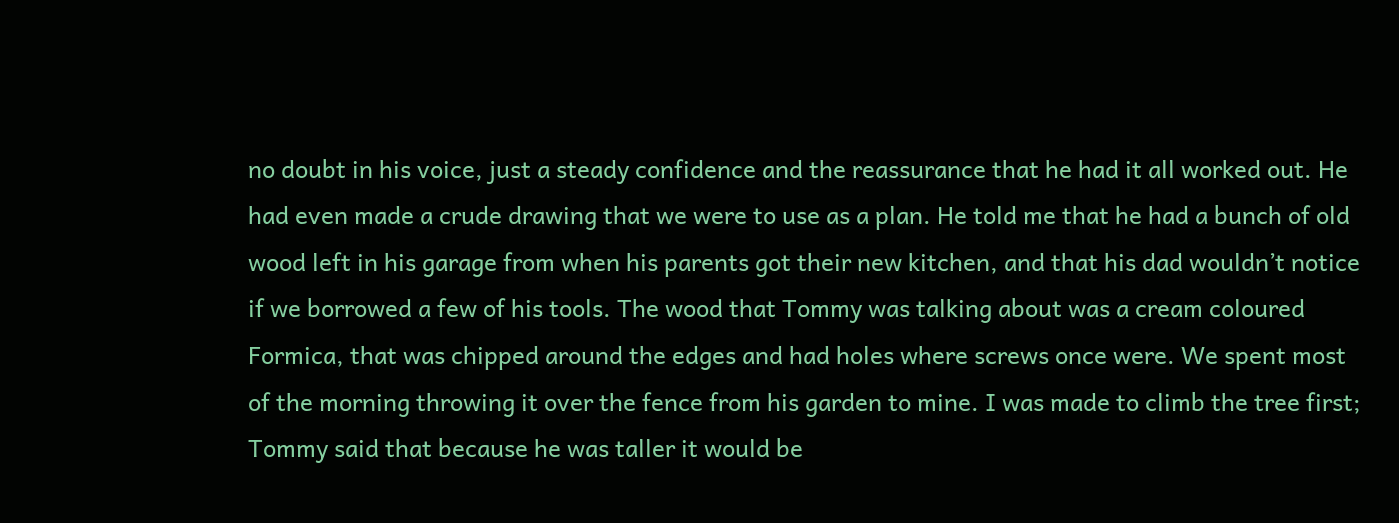no doubt in his voice, just a steady confidence and the reassurance that he had it all worked out. He had even made a crude drawing that we were to use as a plan. He told me that he had a bunch of old wood left in his garage from when his parents got their new kitchen, and that his dad wouldn’t notice if we borrowed a few of his tools. The wood that Tommy was talking about was a cream coloured Formica, that was chipped around the edges and had holes where screws once were. We spent most of the morning throwing it over the fence from his garden to mine. I was made to climb the tree first; Tommy said that because he was taller it would be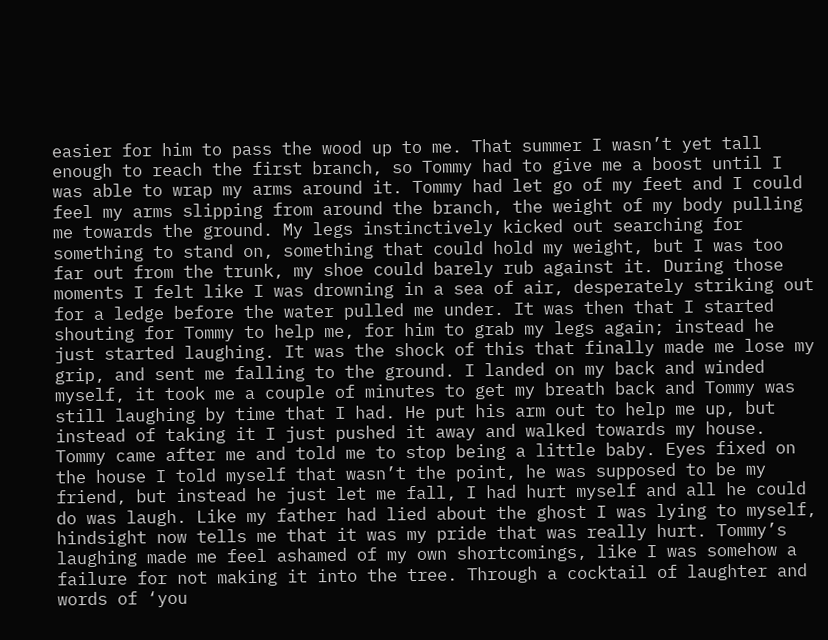easier for him to pass the wood up to me. That summer I wasn’t yet tall enough to reach the first branch, so Tommy had to give me a boost until I was able to wrap my arms around it. Tommy had let go of my feet and I could feel my arms slipping from around the branch, the weight of my body pulling me towards the ground. My legs instinctively kicked out searching for something to stand on, something that could hold my weight, but I was too far out from the trunk, my shoe could barely rub against it. During those moments I felt like I was drowning in a sea of air, desperately striking out for a ledge before the water pulled me under. It was then that I started shouting for Tommy to help me, for him to grab my legs again; instead he just started laughing. It was the shock of this that finally made me lose my grip, and sent me falling to the ground. I landed on my back and winded myself, it took me a couple of minutes to get my breath back and Tommy was still laughing by time that I had. He put his arm out to help me up, but instead of taking it I just pushed it away and walked towards my house. Tommy came after me and told me to stop being a little baby. Eyes fixed on the house I told myself that wasn’t the point, he was supposed to be my friend, but instead he just let me fall, I had hurt myself and all he could do was laugh. Like my father had lied about the ghost I was lying to myself, hindsight now tells me that it was my pride that was really hurt. Tommy’s laughing made me feel ashamed of my own shortcomings, like I was somehow a failure for not making it into the tree. Through a cocktail of laughter and words of ‘you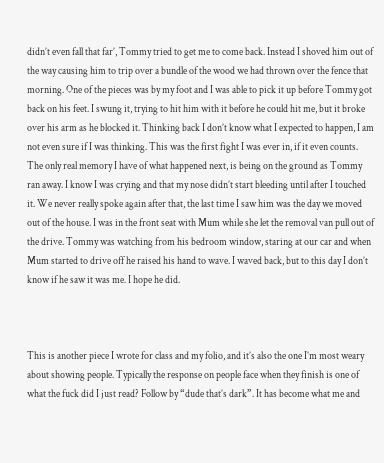didn’t even fall that far’, Tommy tried to get me to come back. Instead I shoved him out of the way causing him to trip over a bundle of the wood we had thrown over the fence that morning. One of the pieces was by my foot and I was able to pick it up before Tommy got back on his feet. I swung it, trying to hit him with it before he could hit me, but it broke over his arm as he blocked it. Thinking back I don’t know what I expected to happen, I am not even sure if I was thinking. This was the first fight I was ever in, if it even counts. The only real memory I have of what happened next, is being on the ground as Tommy ran away. I know I was crying and that my nose didn’t start bleeding until after I touched it. We never really spoke again after that, the last time I saw him was the day we moved out of the house. I was in the front seat with Mum while she let the removal van pull out of the drive. Tommy was watching from his bedroom window, staring at our car and when Mum started to drive off he raised his hand to wave. I waved back, but to this day I don’t know if he saw it was me. I hope he did.



This is another piece I wrote for class and my folio, and it’s also the one I’m most weary about showing people. Typically the response on people face when they finish is one of what the fuck did I just read? Follow by “dude that’s dark”. It has become what me and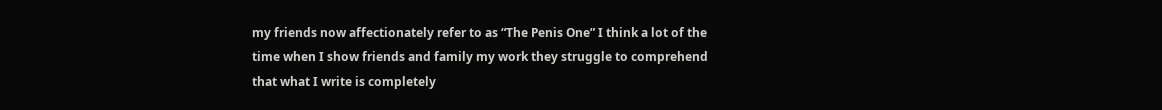my friends now affectionately refer to as “The Penis One” I think a lot of the time when I show friends and family my work they struggle to comprehend that what I write is completely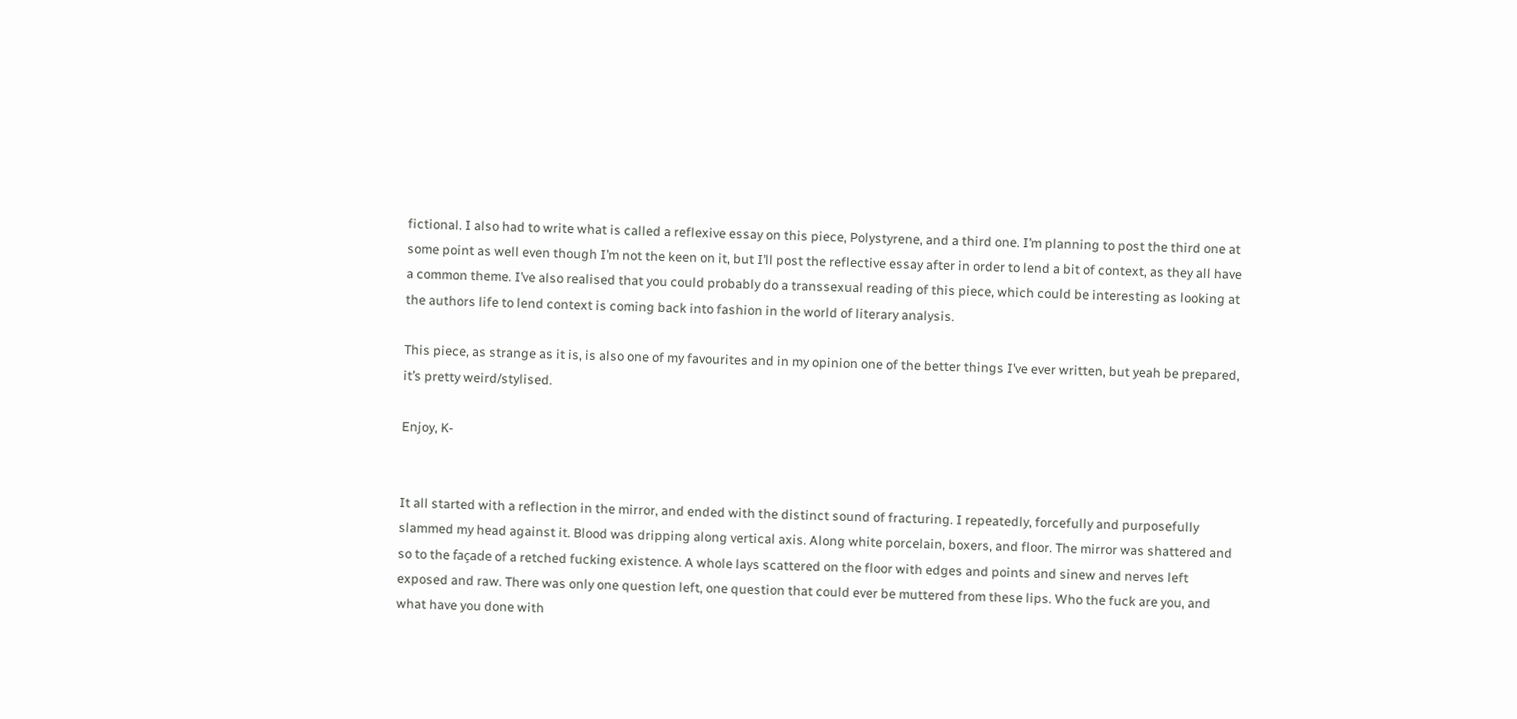fictional. I also had to write what is called a reflexive essay on this piece, Polystyrene, and a third one. I’m planning to post the third one at some point as well even though I’m not the keen on it, but I’ll post the reflective essay after in order to lend a bit of context, as they all have a common theme. I’ve also realised that you could probably do a transsexual reading of this piece, which could be interesting as looking at the authors life to lend context is coming back into fashion in the world of literary analysis.

This piece, as strange as it is, is also one of my favourites and in my opinion one of the better things I’ve ever written, but yeah be prepared, it’s pretty weird/stylised.

Enjoy, K-


It all started with a reflection in the mirror, and ended with the distinct sound of fracturing. I repeatedly, forcefully and purposefully slammed my head against it. Blood was dripping along vertical axis. Along white porcelain, boxers, and floor. The mirror was shattered and so to the façade of a retched fucking existence. A whole lays scattered on the floor with edges and points and sinew and nerves left exposed and raw. There was only one question left, one question that could ever be muttered from these lips. Who the fuck are you, and what have you done with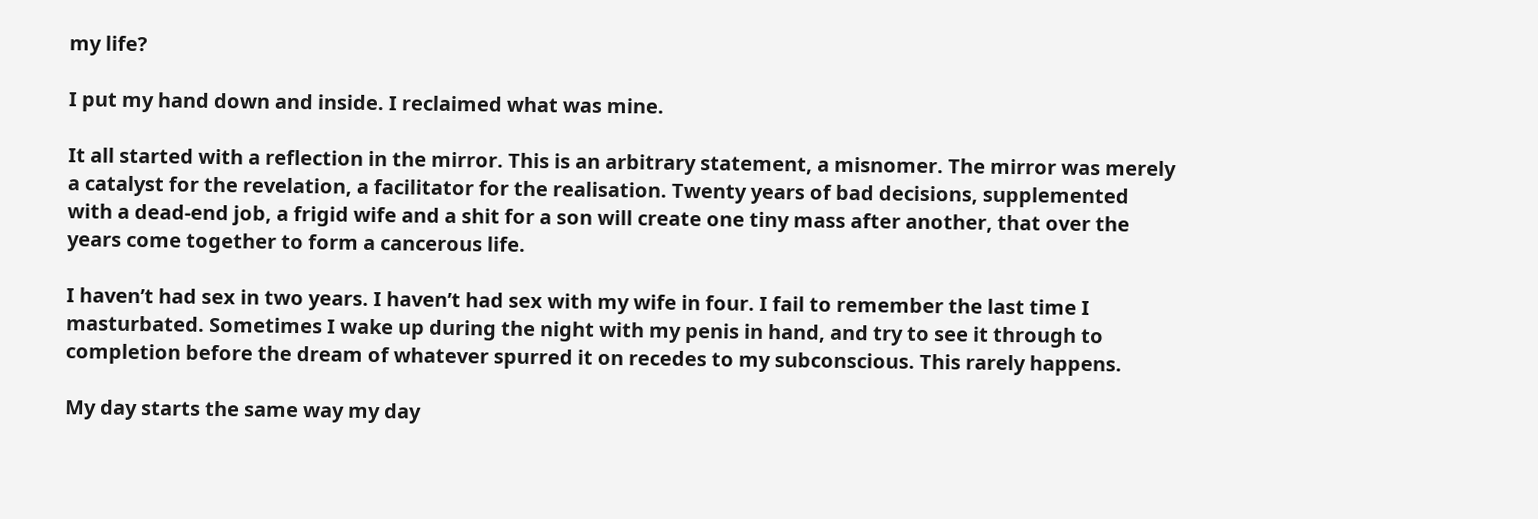my life?

I put my hand down and inside. I reclaimed what was mine.

It all started with a reflection in the mirror. This is an arbitrary statement, a misnomer. The mirror was merely a catalyst for the revelation, a facilitator for the realisation. Twenty years of bad decisions, supplemented with a dead-end job, a frigid wife and a shit for a son will create one tiny mass after another, that over the years come together to form a cancerous life.

I haven’t had sex in two years. I haven’t had sex with my wife in four. I fail to remember the last time I masturbated. Sometimes I wake up during the night with my penis in hand, and try to see it through to completion before the dream of whatever spurred it on recedes to my subconscious. This rarely happens.

My day starts the same way my day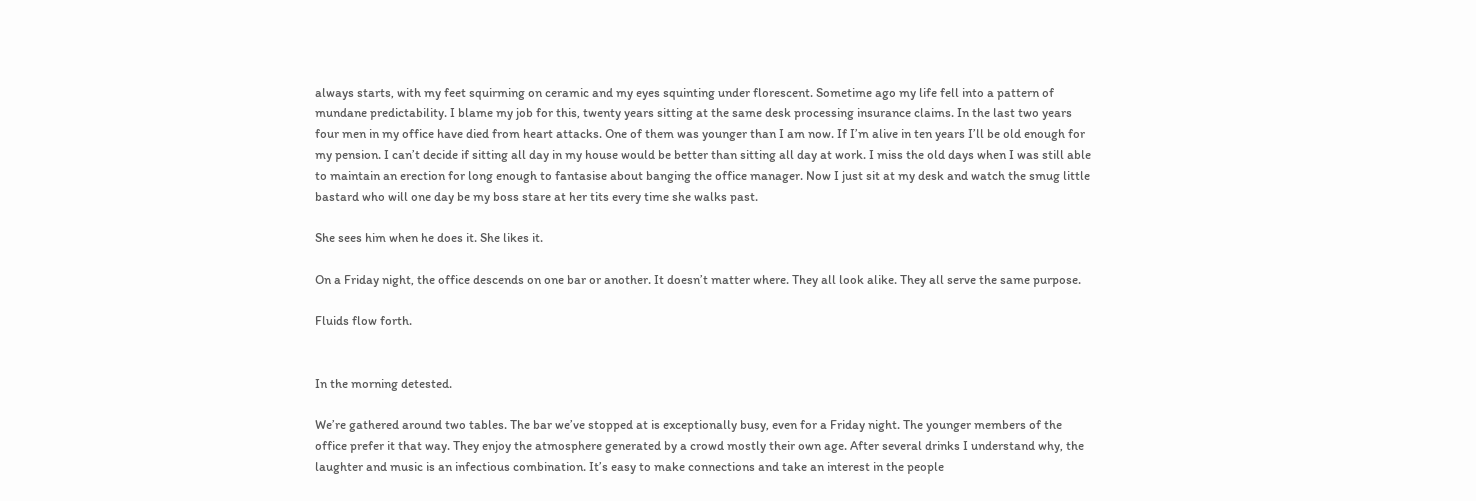always starts, with my feet squirming on ceramic and my eyes squinting under florescent. Sometime ago my life fell into a pattern of mundane predictability. I blame my job for this, twenty years sitting at the same desk processing insurance claims. In the last two years four men in my office have died from heart attacks. One of them was younger than I am now. If I’m alive in ten years I’ll be old enough for my pension. I can’t decide if sitting all day in my house would be better than sitting all day at work. I miss the old days when I was still able to maintain an erection for long enough to fantasise about banging the office manager. Now I just sit at my desk and watch the smug little bastard who will one day be my boss stare at her tits every time she walks past.

She sees him when he does it. She likes it.

On a Friday night, the office descends on one bar or another. It doesn’t matter where. They all look alike. They all serve the same purpose.

Fluids flow forth.


In the morning detested.

We’re gathered around two tables. The bar we’ve stopped at is exceptionally busy, even for a Friday night. The younger members of the office prefer it that way. They enjoy the atmosphere generated by a crowd mostly their own age. After several drinks I understand why, the laughter and music is an infectious combination. It’s easy to make connections and take an interest in the people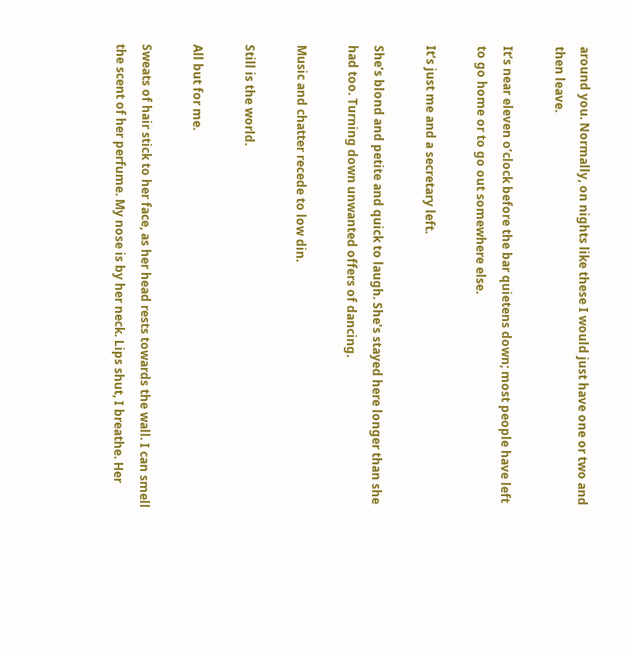around you. Normally, on nights like these I would just have one or two and then leave.

It’s near eleven o’clock before the bar quietens down; most people have left to go home or to go out somewhere else.

It’s just me and a secretary left.

She’s blond and petite and quick to laugh. She’s stayed here longer than she had too. Turning down unwanted offers of dancing.

Music and chatter recede to low din.

Still is the world.

All but for me.

Sweats of hair stick to her face, as her head rests towards the wall. I can smell the scent of her perfume. My nose is by her neck. Lips shut, I breathe. Her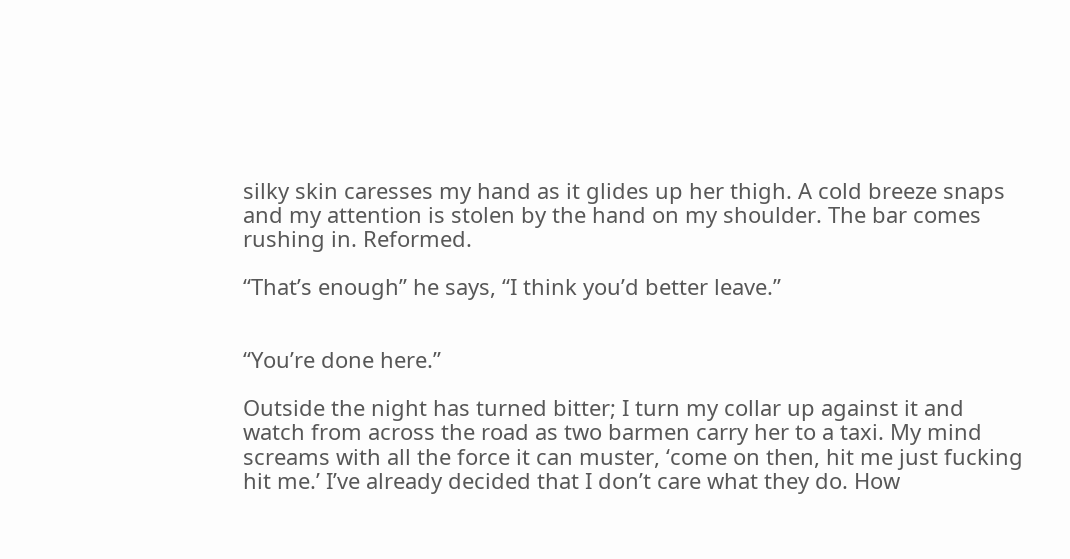silky skin caresses my hand as it glides up her thigh. A cold breeze snaps and my attention is stolen by the hand on my shoulder. The bar comes rushing in. Reformed.

“That’s enough” he says, “I think you’d better leave.”


“You’re done here.”

Outside the night has turned bitter; I turn my collar up against it and watch from across the road as two barmen carry her to a taxi. My mind screams with all the force it can muster, ‘come on then, hit me just fucking hit me.’ I’ve already decided that I don’t care what they do. How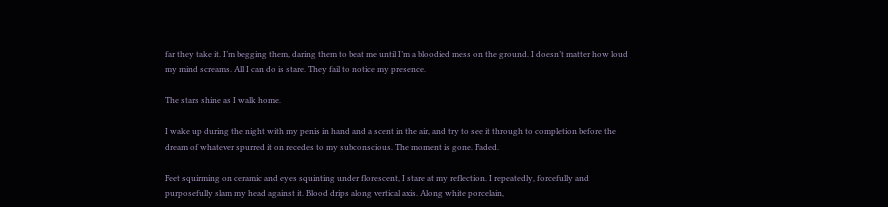far they take it. I’m begging them, daring them to beat me until I’m a bloodied mess on the ground. I doesn’t matter how loud my mind screams. All I can do is stare. They fail to notice my presence.

The stars shine as I walk home.

I wake up during the night with my penis in hand and a scent in the air, and try to see it through to completion before the dream of whatever spurred it on recedes to my subconscious. The moment is gone. Faded.

Feet squirming on ceramic and eyes squinting under florescent, I stare at my reflection. I repeatedly, forcefully and purposefully slam my head against it. Blood drips along vertical axis. Along white porcelain,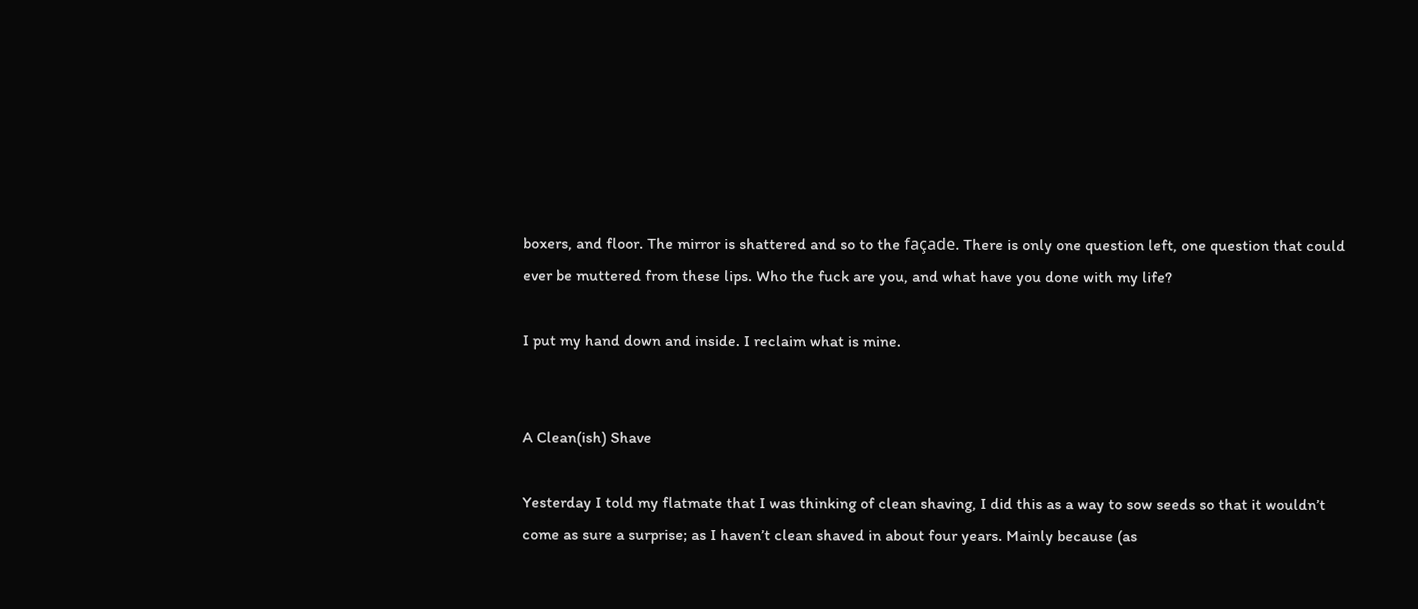boxers, and floor. The mirror is shattered and so to the façade. There is only one question left, one question that could ever be muttered from these lips. Who the fuck are you, and what have you done with my life?

I put my hand down and inside. I reclaim what is mine.


A Clean(ish) Shave

Yesterday I told my flatmate that I was thinking of clean shaving, I did this as a way to sow seeds so that it wouldn’t come as sure a surprise; as I haven’t clean shaved in about four years. Mainly because (as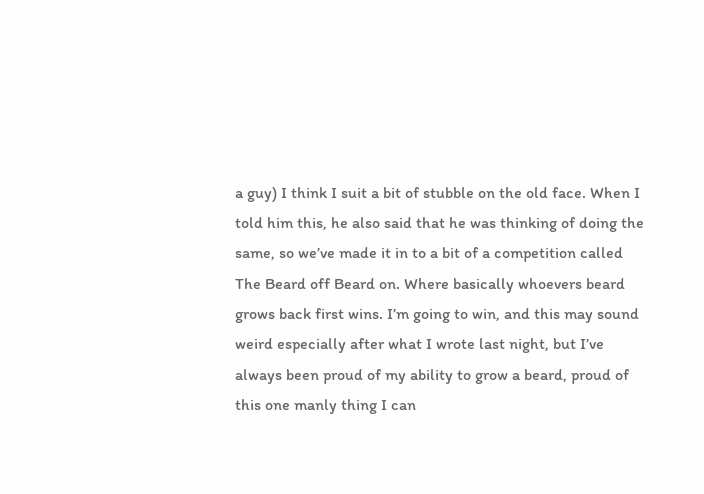a guy) I think I suit a bit of stubble on the old face. When I told him this, he also said that he was thinking of doing the same, so we’ve made it in to a bit of a competition called The Beard off Beard on. Where basically whoevers beard grows back first wins. I’m going to win, and this may sound weird especially after what I wrote last night, but I’ve always been proud of my ability to grow a beard, proud of this one manly thing I can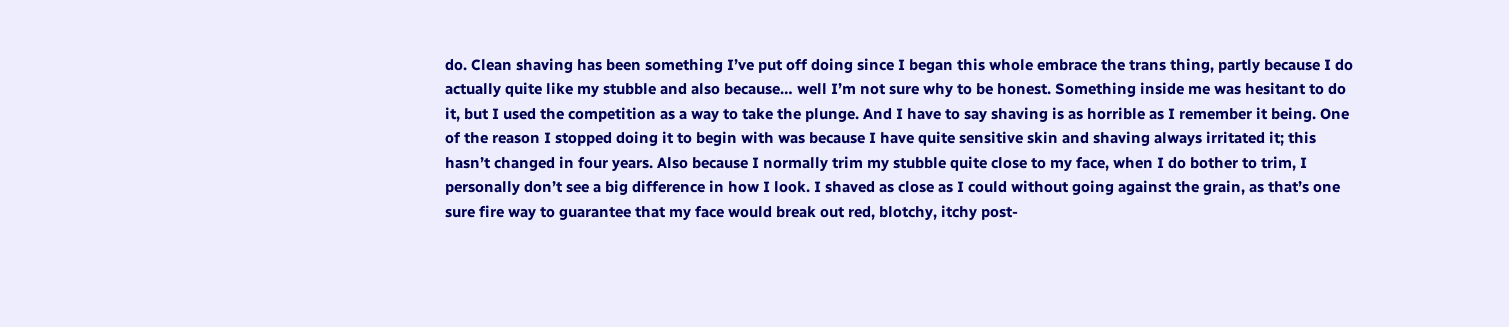do. Clean shaving has been something I’ve put off doing since I began this whole embrace the trans thing, partly because I do actually quite like my stubble and also because… well I’m not sure why to be honest. Something inside me was hesitant to do it, but I used the competition as a way to take the plunge. And I have to say shaving is as horrible as I remember it being. One of the reason I stopped doing it to begin with was because I have quite sensitive skin and shaving always irritated it; this hasn’t changed in four years. Also because I normally trim my stubble quite close to my face, when I do bother to trim, I personally don’t see a big difference in how I look. I shaved as close as I could without going against the grain, as that’s one sure fire way to guarantee that my face would break out red, blotchy, itchy post-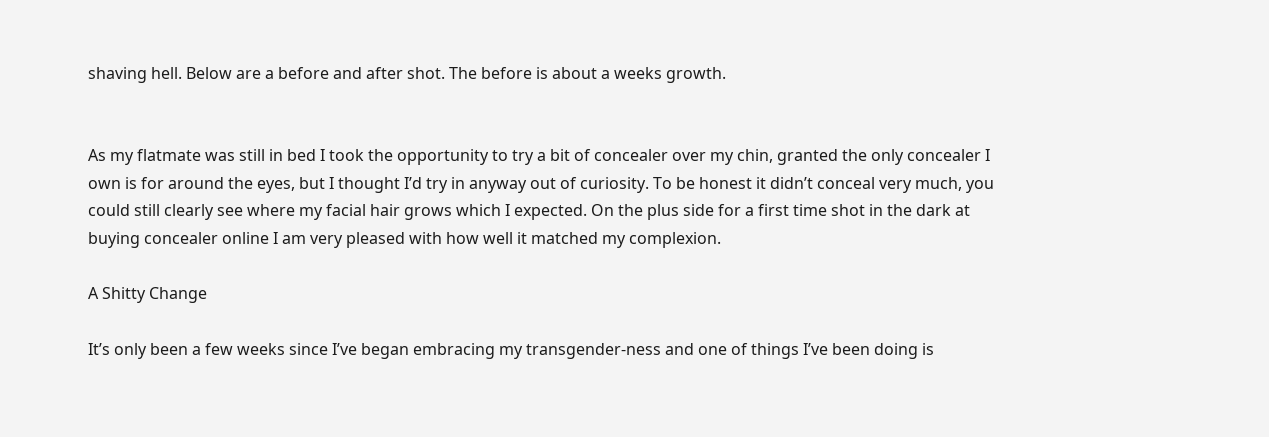shaving hell. Below are a before and after shot. The before is about a weeks growth.


As my flatmate was still in bed I took the opportunity to try a bit of concealer over my chin, granted the only concealer I own is for around the eyes, but I thought I’d try in anyway out of curiosity. To be honest it didn’t conceal very much, you could still clearly see where my facial hair grows which I expected. On the plus side for a first time shot in the dark at buying concealer online I am very pleased with how well it matched my complexion.

A Shitty Change

It’s only been a few weeks since I’ve began embracing my transgender-ness and one of things I’ve been doing is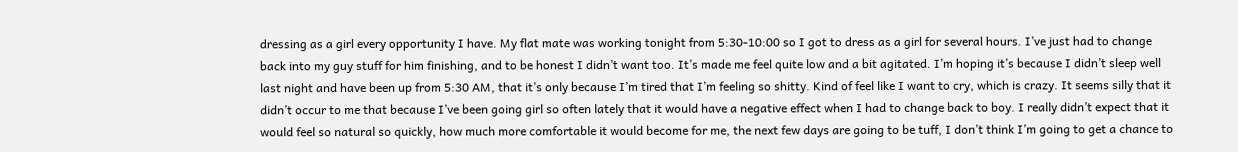dressing as a girl every opportunity I have. My flat mate was working tonight from 5:30-10:00 so I got to dress as a girl for several hours. I’ve just had to change back into my guy stuff for him finishing, and to be honest I didn’t want too. It’s made me feel quite low and a bit agitated. I’m hoping it’s because I didn’t sleep well last night and have been up from 5:30 AM, that it’s only because I’m tired that I’m feeling so shitty. Kind of feel like I want to cry, which is crazy. It seems silly that it didn’t occur to me that because I’ve been going girl so often lately that it would have a negative effect when I had to change back to boy. I really didn’t expect that it would feel so natural so quickly, how much more comfortable it would become for me, the next few days are going to be tuff, I don’t think I’m going to get a chance to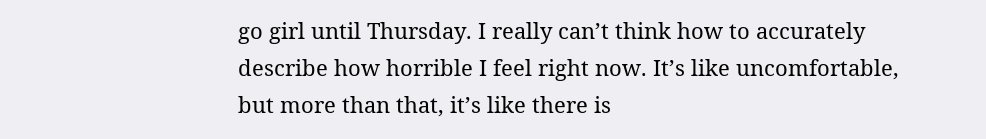go girl until Thursday. I really can’t think how to accurately describe how horrible I feel right now. It’s like uncomfortable, but more than that, it’s like there is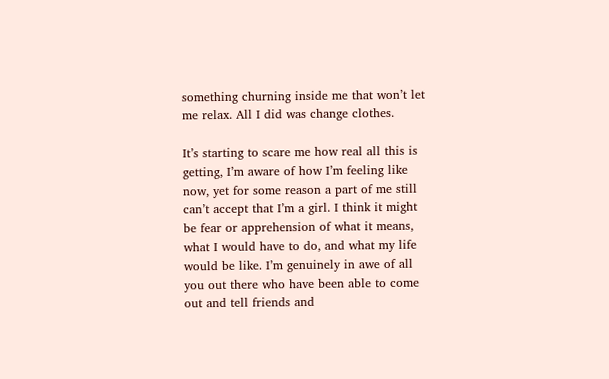something churning inside me that won’t let me relax. All I did was change clothes.

It’s starting to scare me how real all this is getting, I’m aware of how I’m feeling like now, yet for some reason a part of me still can’t accept that I’m a girl. I think it might be fear or apprehension of what it means, what I would have to do, and what my life would be like. I’m genuinely in awe of all you out there who have been able to come out and tell friends and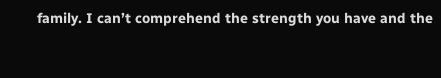family. I can’t comprehend the strength you have and the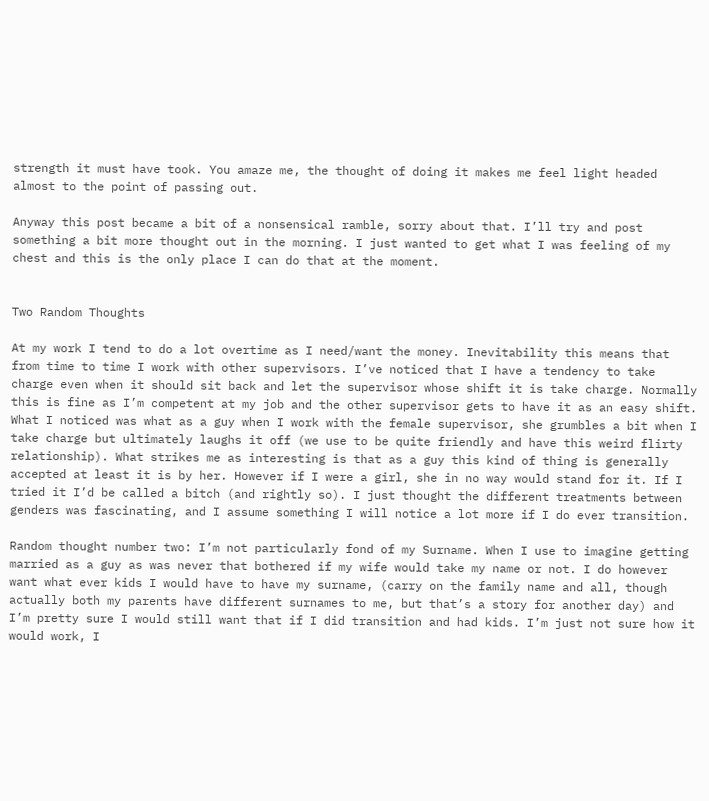strength it must have took. You amaze me, the thought of doing it makes me feel light headed almost to the point of passing out.

Anyway this post became a bit of a nonsensical ramble, sorry about that. I’ll try and post something a bit more thought out in the morning. I just wanted to get what I was feeling of my chest and this is the only place I can do that at the moment.


Two Random Thoughts

At my work I tend to do a lot overtime as I need/want the money. Inevitability this means that from time to time I work with other supervisors. I’ve noticed that I have a tendency to take charge even when it should sit back and let the supervisor whose shift it is take charge. Normally this is fine as I’m competent at my job and the other supervisor gets to have it as an easy shift. What I noticed was what as a guy when I work with the female supervisor, she grumbles a bit when I take charge but ultimately laughs it off (we use to be quite friendly and have this weird flirty relationship). What strikes me as interesting is that as a guy this kind of thing is generally accepted at least it is by her. However if I were a girl, she in no way would stand for it. If I tried it I’d be called a bitch (and rightly so). I just thought the different treatments between genders was fascinating, and I assume something I will notice a lot more if I do ever transition.

Random thought number two: I’m not particularly fond of my Surname. When I use to imagine getting married as a guy as was never that bothered if my wife would take my name or not. I do however want what ever kids I would have to have my surname, (carry on the family name and all, though actually both my parents have different surnames to me, but that’s a story for another day) and I’m pretty sure I would still want that if I did transition and had kids. I’m just not sure how it would work, I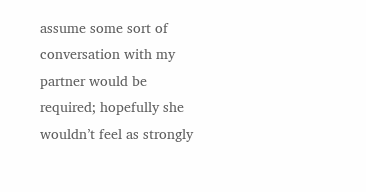assume some sort of conversation with my partner would be required; hopefully she wouldn’t feel as strongly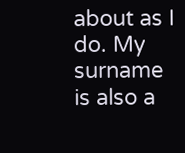about as I do. My surname is also a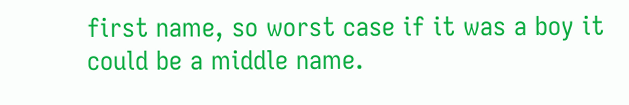first name, so worst case if it was a boy it could be a middle name.